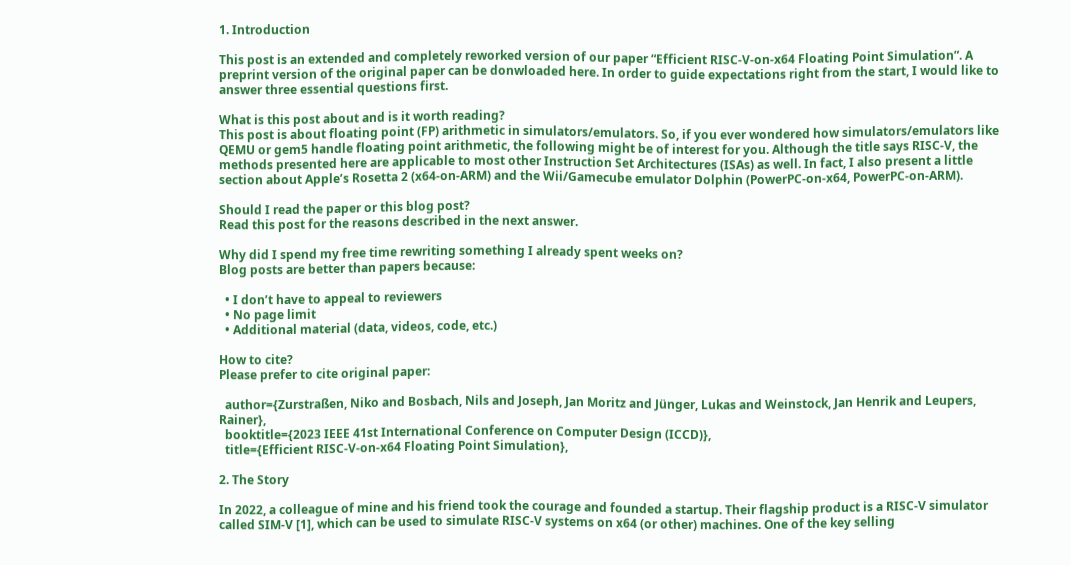1. Introduction

This post is an extended and completely reworked version of our paper “Efficient RISC-V-on-x64 Floating Point Simulation”. A preprint version of the original paper can be donwloaded here. In order to guide expectations right from the start, I would like to answer three essential questions first.

What is this post about and is it worth reading?
This post is about floating point (FP) arithmetic in simulators/emulators. So, if you ever wondered how simulators/emulators like QEMU or gem5 handle floating point arithmetic, the following might be of interest for you. Although the title says RISC-V, the methods presented here are applicable to most other Instruction Set Architectures (ISAs) as well. In fact, I also present a little section about Apple’s Rosetta 2 (x64-on-ARM) and the Wii/Gamecube emulator Dolphin (PowerPC-on-x64, PowerPC-on-ARM).

Should I read the paper or this blog post?
Read this post for the reasons described in the next answer.

Why did I spend my free time rewriting something I already spent weeks on?
Blog posts are better than papers because:

  • I don’t have to appeal to reviewers
  • No page limit
  • Additional material (data, videos, code, etc.)

How to cite?
Please prefer to cite original paper:

  author={Zurstraßen, Niko and Bosbach, Nils and Joseph, Jan Moritz and Jünger, Lukas and Weinstock, Jan Henrik and Leupers, Rainer},
  booktitle={2023 IEEE 41st International Conference on Computer Design (ICCD)},
  title={Efficient RISC-V-on-x64 Floating Point Simulation},

2. The Story

In 2022, a colleague of mine and his friend took the courage and founded a startup. Their flagship product is a RISC-V simulator called SIM-V [1], which can be used to simulate RISC-V systems on x64 (or other) machines. One of the key selling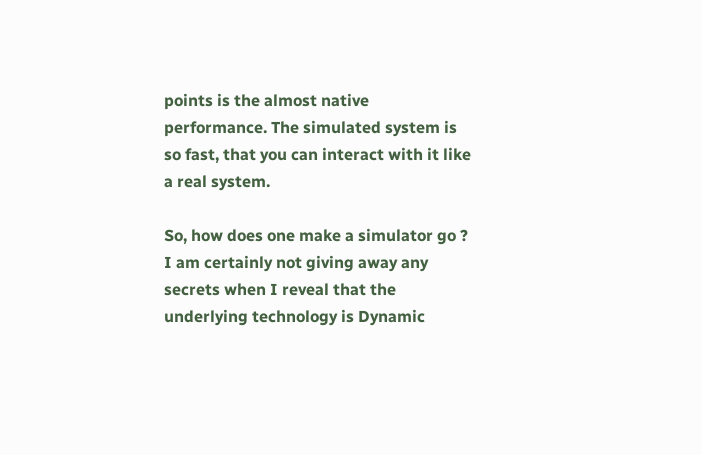points is the almost native performance. The simulated system is so fast, that you can interact with it like a real system.

So, how does one make a simulator go ?
I am certainly not giving away any secrets when I reveal that the underlying technology is Dynamic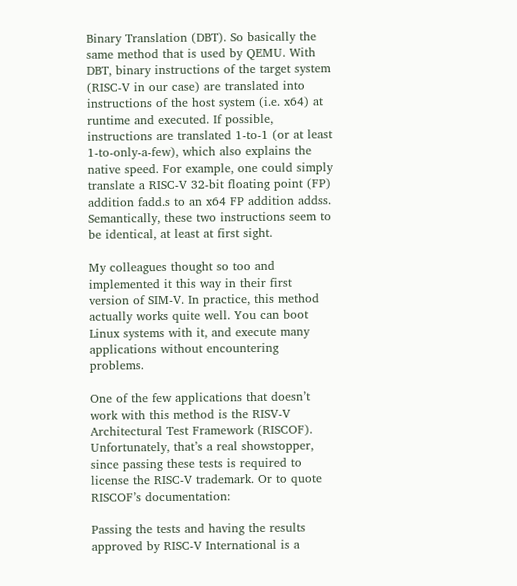Binary Translation (DBT). So basically the same method that is used by QEMU. With DBT, binary instructions of the target system (RISC-V in our case) are translated into instructions of the host system (i.e. x64) at runtime and executed. If possible, instructions are translated 1-to-1 (or at least 1-to-only-a-few), which also explains the native speed. For example, one could simply translate a RISC-V 32-bit floating point (FP) addition fadd.s to an x64 FP addition addss. Semantically, these two instructions seem to be identical, at least at first sight.

My colleagues thought so too and implemented it this way in their first version of SIM-V. In practice, this method actually works quite well. You can boot Linux systems with it, and execute many applications without encountering problems.

One of the few applications that doesn’t work with this method is the RISV-V Architectural Test Framework (RISCOF). Unfortunately, that’s a real showstopper, since passing these tests is required to license the RISC-V trademark. Or to quote RISCOF’s documentation:

Passing the tests and having the results approved by RISC-V International is a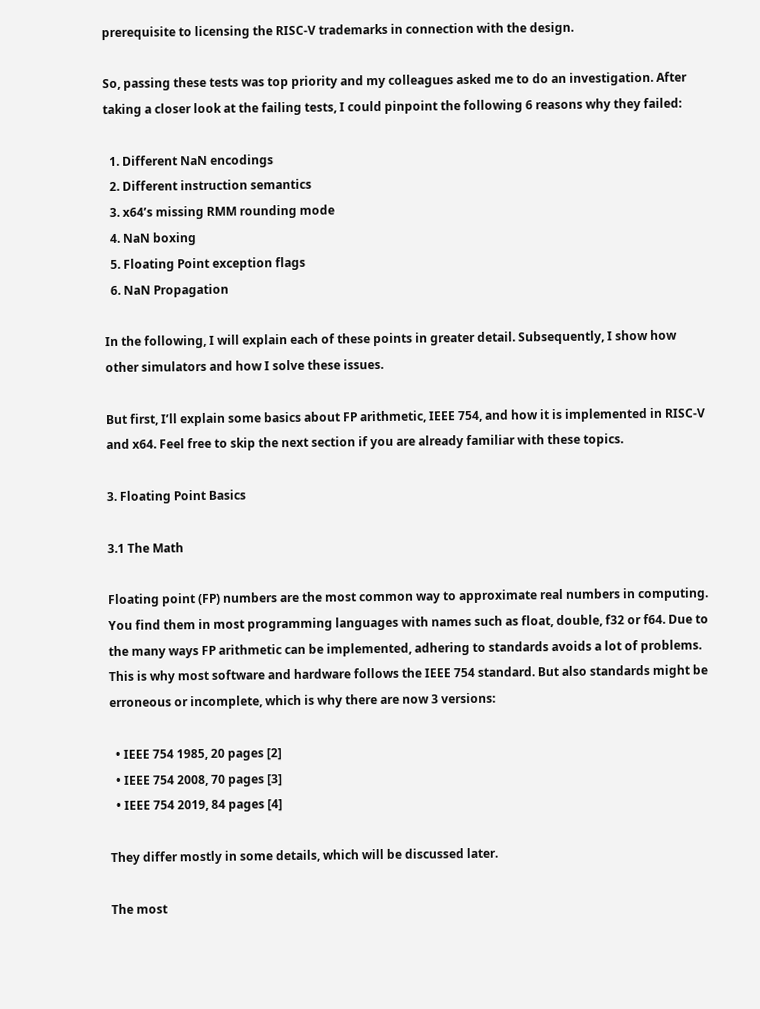prerequisite to licensing the RISC-V trademarks in connection with the design.

So, passing these tests was top priority and my colleagues asked me to do an investigation. After taking a closer look at the failing tests, I could pinpoint the following 6 reasons why they failed:

  1. Different NaN encodings
  2. Different instruction semantics
  3. x64’s missing RMM rounding mode
  4. NaN boxing
  5. Floating Point exception flags
  6. NaN Propagation

In the following, I will explain each of these points in greater detail. Subsequently, I show how other simulators and how I solve these issues.

But first, I’ll explain some basics about FP arithmetic, IEEE 754, and how it is implemented in RISC-V and x64. Feel free to skip the next section if you are already familiar with these topics.

3. Floating Point Basics

3.1 The Math

Floating point (FP) numbers are the most common way to approximate real numbers in computing. You find them in most programming languages with names such as float, double, f32 or f64. Due to the many ways FP arithmetic can be implemented, adhering to standards avoids a lot of problems. This is why most software and hardware follows the IEEE 754 standard. But also standards might be erroneous or incomplete, which is why there are now 3 versions:

  • IEEE 754 1985, 20 pages [2]
  • IEEE 754 2008, 70 pages [3]
  • IEEE 754 2019, 84 pages [4]

They differ mostly in some details, which will be discussed later.

The most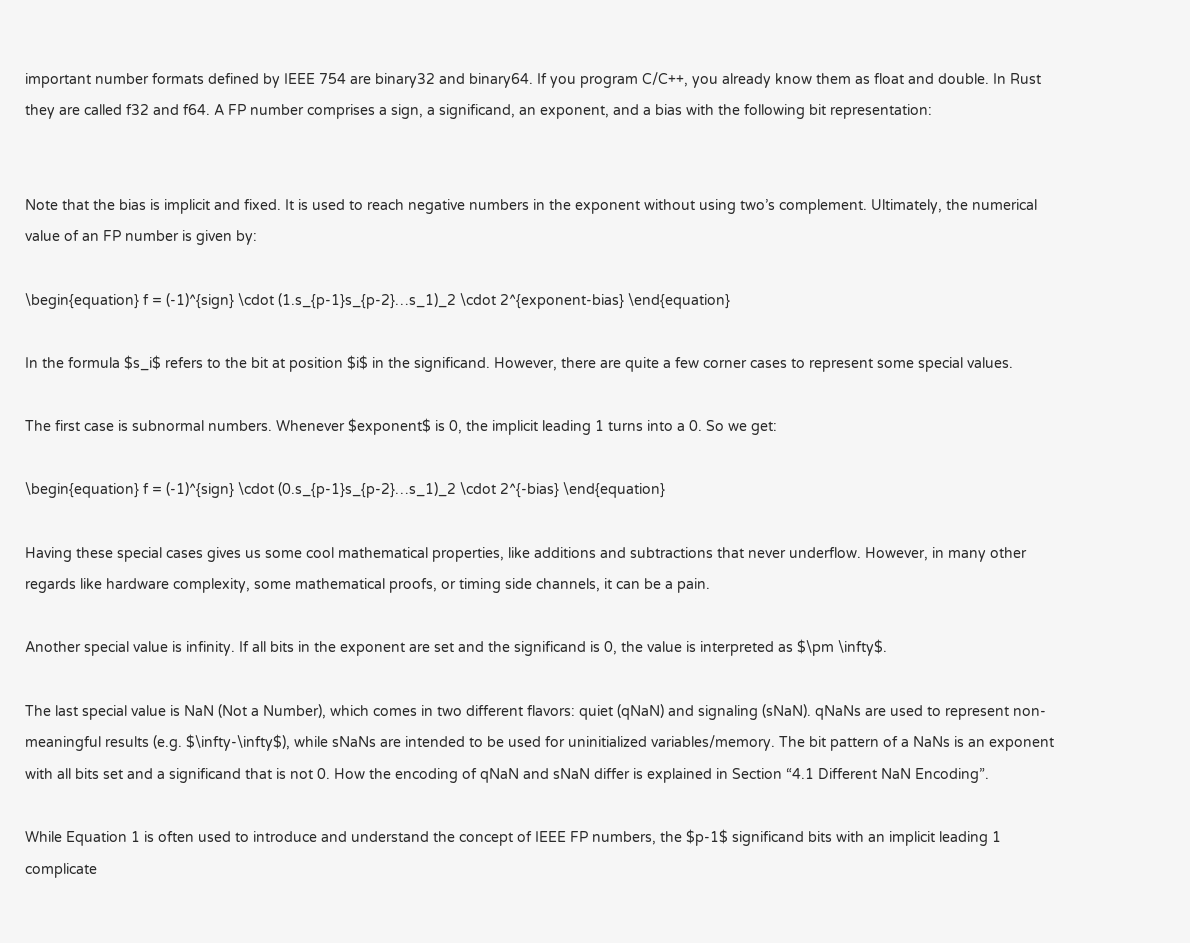important number formats defined by IEEE 754 are binary32 and binary64. If you program C/C++, you already know them as float and double. In Rust they are called f32 and f64. A FP number comprises a sign, a significand, an exponent, and a bias with the following bit representation:


Note that the bias is implicit and fixed. It is used to reach negative numbers in the exponent without using two’s complement. Ultimately, the numerical value of an FP number is given by:

\begin{equation} f = (-1)^{sign} \cdot (1.s_{p-1}s_{p-2}…s_1)_2 \cdot 2^{exponent-bias} \end{equation}

In the formula $s_i$ refers to the bit at position $i$ in the significand. However, there are quite a few corner cases to represent some special values.

The first case is subnormal numbers. Whenever $exponent$ is 0, the implicit leading 1 turns into a 0. So we get:

\begin{equation} f = (-1)^{sign} \cdot (0.s_{p-1}s_{p-2}…s_1)_2 \cdot 2^{-bias} \end{equation}

Having these special cases gives us some cool mathematical properties, like additions and subtractions that never underflow. However, in many other regards like hardware complexity, some mathematical proofs, or timing side channels, it can be a pain.

Another special value is infinity. If all bits in the exponent are set and the significand is 0, the value is interpreted as $\pm \infty$.

The last special value is NaN (Not a Number), which comes in two different flavors: quiet (qNaN) and signaling (sNaN). qNaNs are used to represent non-meaningful results (e.g. $\infty-\infty$), while sNaNs are intended to be used for uninitialized variables/memory. The bit pattern of a NaNs is an exponent with all bits set and a significand that is not 0. How the encoding of qNaN and sNaN differ is explained in Section “4.1 Different NaN Encoding”.

While Equation 1 is often used to introduce and understand the concept of IEEE FP numbers, the $p-1$ significand bits with an implicit leading 1 complicate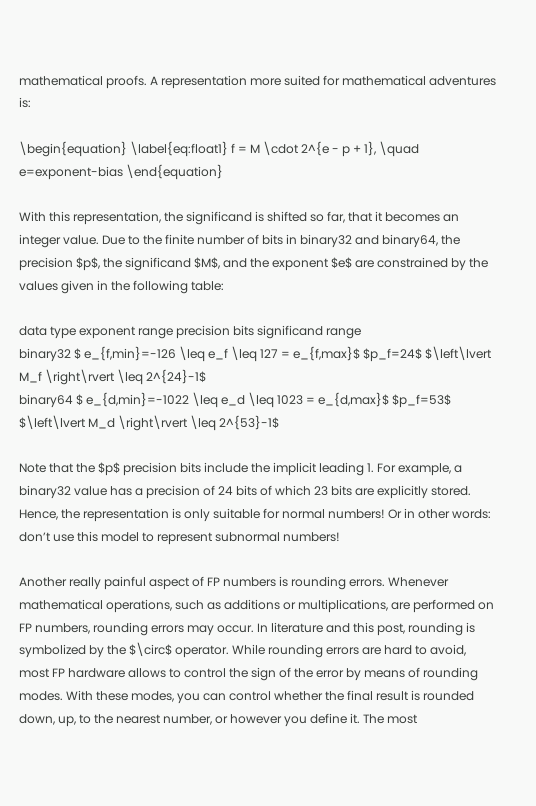mathematical proofs. A representation more suited for mathematical adventures is:

\begin{equation} \label{eq:float1} f = M \cdot 2^{e - p + 1}, \quad e=exponent-bias \end{equation}

With this representation, the significand is shifted so far, that it becomes an integer value. Due to the finite number of bits in binary32 and binary64, the precision $p$, the significand $M$, and the exponent $e$ are constrained by the values given in the following table:

data type exponent range precision bits significand range
binary32 $ e_{f,min}=-126 \leq e_f \leq 127 = e_{f,max}$ $p_f=24$ $\left\lvert M_f \right\rvert \leq 2^{24}-1$
binary64 $ e_{d,min}=-1022 \leq e_d \leq 1023 = e_{d,max}$ $p_f=53$ $\left\lvert M_d \right\rvert \leq 2^{53}-1$

Note that the $p$ precision bits include the implicit leading 1. For example, a binary32 value has a precision of 24 bits of which 23 bits are explicitly stored. Hence, the representation is only suitable for normal numbers! Or in other words: don’t use this model to represent subnormal numbers!

Another really painful aspect of FP numbers is rounding errors. Whenever mathematical operations, such as additions or multiplications, are performed on FP numbers, rounding errors may occur. In literature and this post, rounding is symbolized by the $\circ$ operator. While rounding errors are hard to avoid, most FP hardware allows to control the sign of the error by means of rounding modes. With these modes, you can control whether the final result is rounded down, up, to the nearest number, or however you define it. The most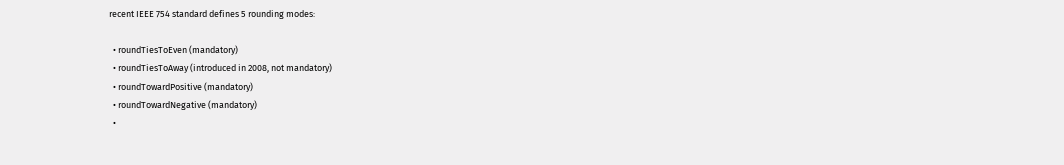recent IEEE 754 standard defines 5 rounding modes:

  • roundTiesToEven (mandatory)
  • roundTiesToAway (introduced in 2008, not mandatory)
  • roundTowardPositive (mandatory)
  • roundTowardNegative (mandatory)
  •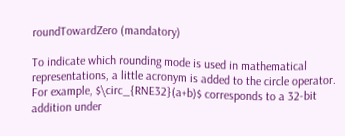roundTowardZero (mandatory)

To indicate which rounding mode is used in mathematical representations, a little acronym is added to the circle operator. For example, $\circ_{RNE32}(a+b)$ corresponds to a 32-bit addition under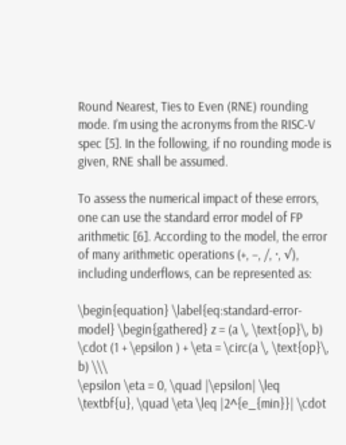Round Nearest, Ties to Even (RNE) rounding mode. I’m using the acronyms from the RISC-V spec [5]. In the following, if no rounding mode is given, RNE shall be assumed.

To assess the numerical impact of these errors, one can use the standard error model of FP arithmetic [6]. According to the model, the error of many arithmetic operations (+, −, /, ·, √), including underflows, can be represented as:

\begin{equation} \label{eq:standard-error-model} \begin{gathered} z = (a \, \text{op}\, b) \cdot (1 + \epsilon ) + \eta = \circ(a \, \text{op}\, b) \\\
\epsilon \eta = 0, \quad |\epsilon| \leq \textbf{u}, \quad \eta \leq |2^{e_{min}}| \cdot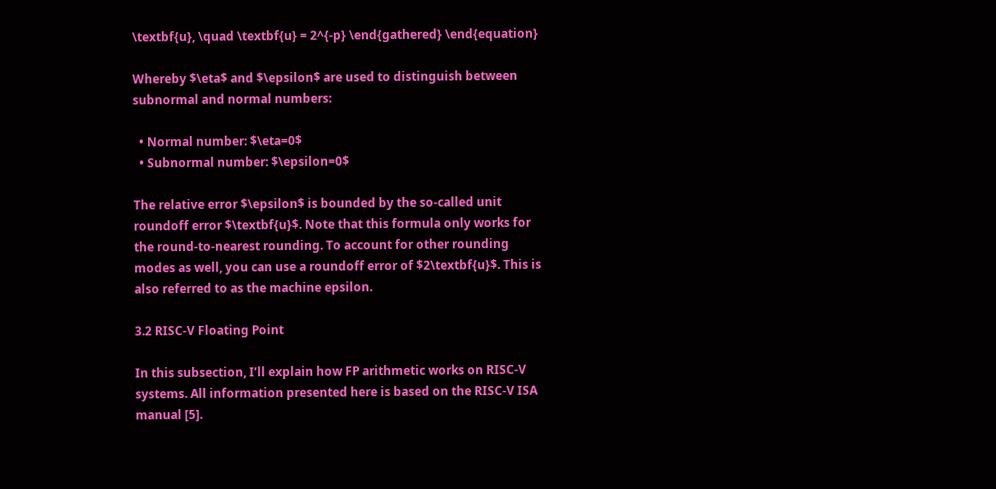\textbf{u}, \quad \textbf{u} = 2^{-p} \end{gathered} \end{equation}

Whereby $\eta$ and $\epsilon$ are used to distinguish between subnormal and normal numbers:

  • Normal number: $\eta=0$
  • Subnormal number: $\epsilon=0$

The relative error $\epsilon$ is bounded by the so-called unit roundoff error $\textbf{u}$. Note that this formula only works for the round-to-nearest rounding. To account for other rounding modes as well, you can use a roundoff error of $2\textbf{u}$. This is also referred to as the machine epsilon.

3.2 RISC-V Floating Point

In this subsection, I’ll explain how FP arithmetic works on RISC-V systems. All information presented here is based on the RISC-V ISA manual [5].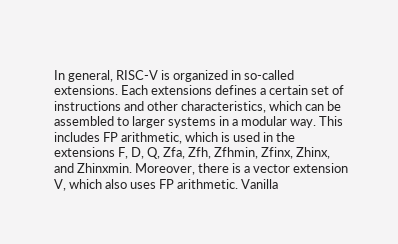In general, RISC-V is organized in so-called extensions. Each extensions defines a certain set of instructions and other characteristics, which can be assembled to larger systems in a modular way. This includes FP arithmetic, which is used in the extensions F, D, Q, Zfa, Zfh, Zfhmin, Zfinx, Zhinx, and Zhinxmin. Moreover, there is a vector extension V, which also uses FP arithmetic. Vanilla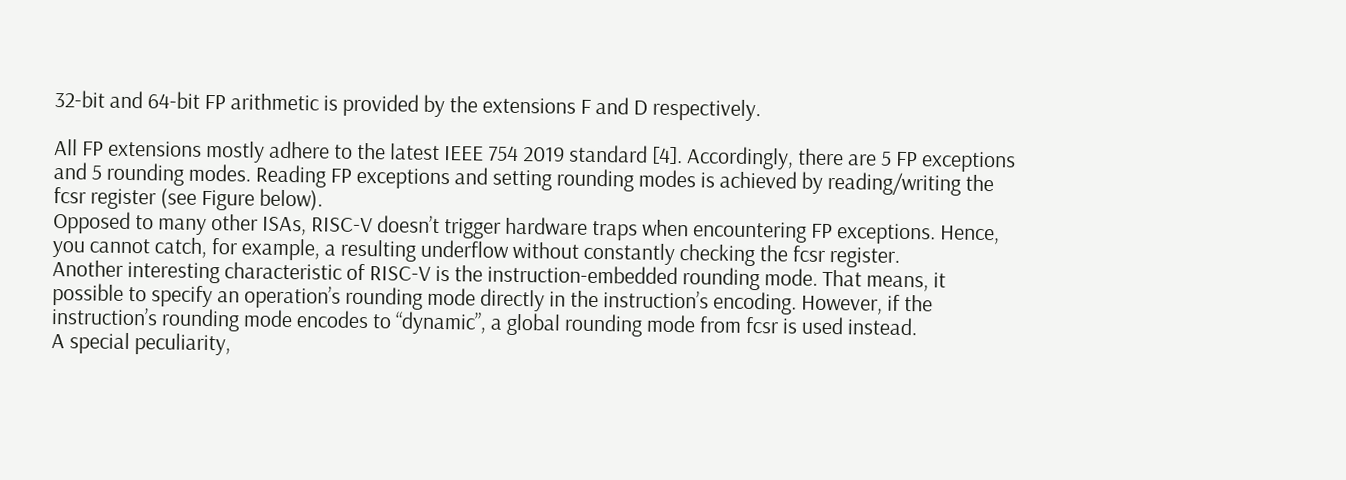32-bit and 64-bit FP arithmetic is provided by the extensions F and D respectively.

All FP extensions mostly adhere to the latest IEEE 754 2019 standard [4]. Accordingly, there are 5 FP exceptions and 5 rounding modes. Reading FP exceptions and setting rounding modes is achieved by reading/writing the fcsr register (see Figure below).
Opposed to many other ISAs, RISC-V doesn’t trigger hardware traps when encountering FP exceptions. Hence, you cannot catch, for example, a resulting underflow without constantly checking the fcsr register.
Another interesting characteristic of RISC-V is the instruction-embedded rounding mode. That means, it possible to specify an operation’s rounding mode directly in the instruction’s encoding. However, if the instruction’s rounding mode encodes to “dynamic”, a global rounding mode from fcsr is used instead.
A special peculiarity,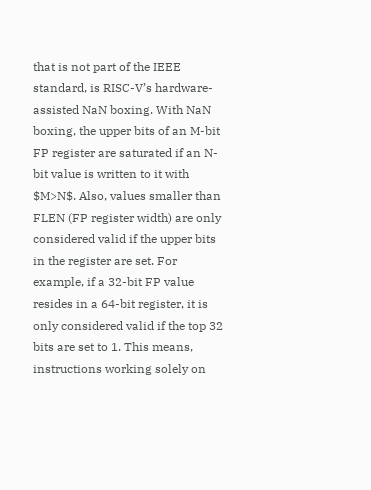that is not part of the IEEE standard, is RISC-V’s hardware-assisted NaN boxing. With NaN boxing, the upper bits of an M-bit FP register are saturated if an N-bit value is written to it with $M>N$. Also, values smaller than FLEN (FP register width) are only considered valid if the upper bits in the register are set. For example, if a 32-bit FP value resides in a 64-bit register, it is only considered valid if the top 32 bits are set to 1. This means, instructions working solely on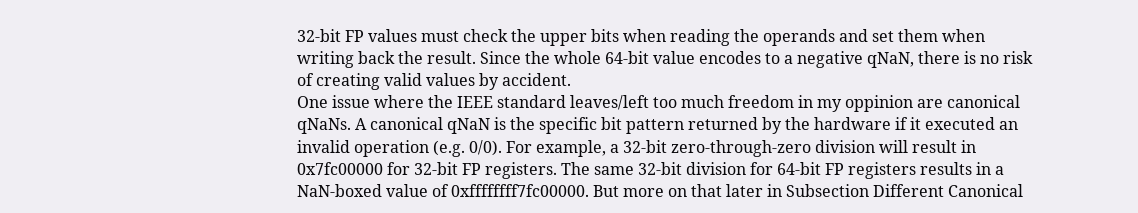32-bit FP values must check the upper bits when reading the operands and set them when writing back the result. Since the whole 64-bit value encodes to a negative qNaN, there is no risk of creating valid values by accident.
One issue where the IEEE standard leaves/left too much freedom in my oppinion are canonical qNaNs. A canonical qNaN is the specific bit pattern returned by the hardware if it executed an invalid operation (e.g. 0/0). For example, a 32-bit zero-through-zero division will result in 0x7fc00000 for 32-bit FP registers. The same 32-bit division for 64-bit FP registers results in a NaN-boxed value of 0xffffffff7fc00000. But more on that later in Subsection Different Canonical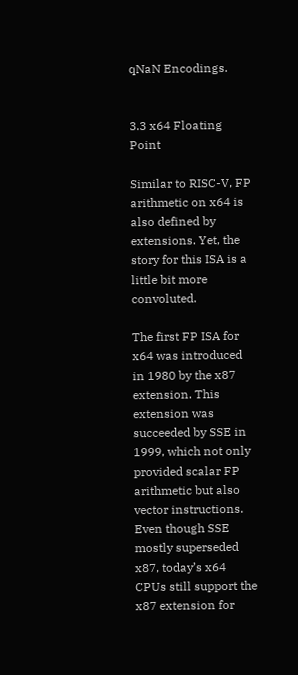qNaN Encodings.


3.3 x64 Floating Point

Similar to RISC-V, FP arithmetic on x64 is also defined by extensions. Yet, the story for this ISA is a little bit more convoluted.

The first FP ISA for x64 was introduced in 1980 by the x87 extension. This extension was succeeded by SSE in 1999, which not only provided scalar FP arithmetic but also vector instructions. Even though SSE mostly superseded x87, today’s x64 CPUs still support the x87 extension for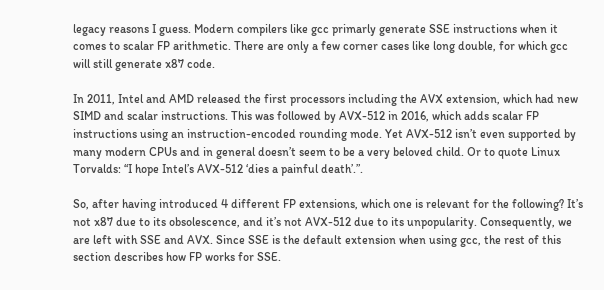legacy reasons I guess. Modern compilers like gcc primarly generate SSE instructions when it comes to scalar FP arithmetic. There are only a few corner cases like long double, for which gcc will still generate x87 code.

In 2011, Intel and AMD released the first processors including the AVX extension, which had new SIMD and scalar instructions. This was followed by AVX-512 in 2016, which adds scalar FP instructions using an instruction-encoded rounding mode. Yet AVX-512 isn’t even supported by many modern CPUs and in general doesn’t seem to be a very beloved child. Or to quote Linux Torvalds: “I hope Intel’s AVX-512 ‘dies a painful death’.”.

So, after having introduced 4 different FP extensions, which one is relevant for the following? It’s not x87 due to its obsolescence, and it’s not AVX-512 due to its unpopularity. Consequently, we are left with SSE and AVX. Since SSE is the default extension when using gcc, the rest of this section describes how FP works for SSE.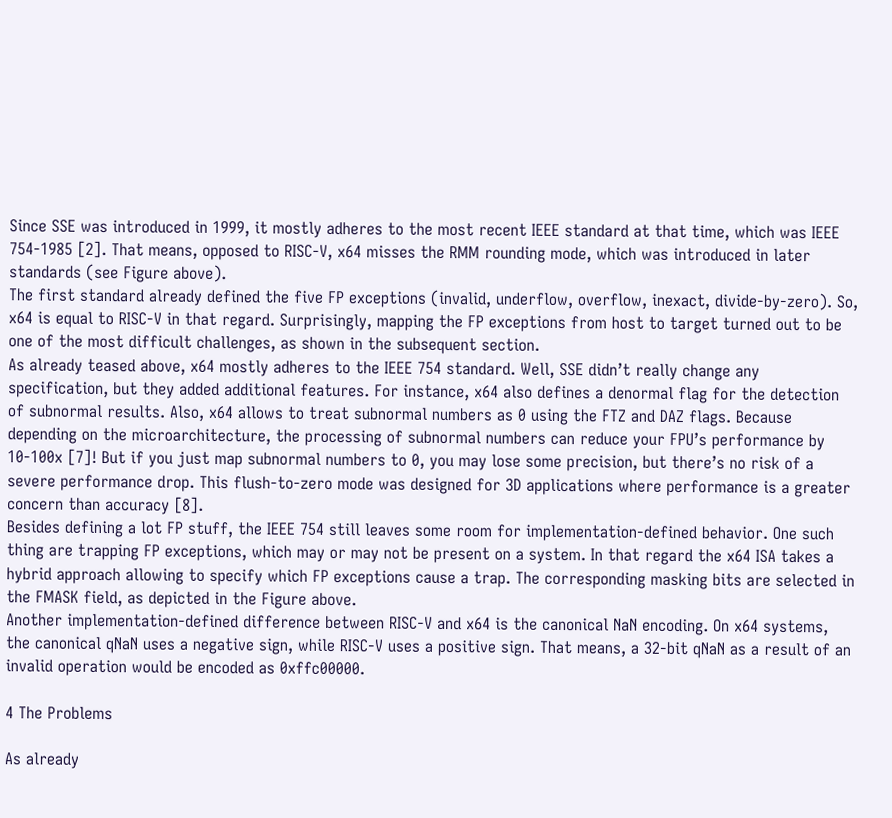Since SSE was introduced in 1999, it mostly adheres to the most recent IEEE standard at that time, which was IEEE 754-1985 [2]. That means, opposed to RISC-V, x64 misses the RMM rounding mode, which was introduced in later standards (see Figure above).
The first standard already defined the five FP exceptions (invalid, underflow, overflow, inexact, divide-by-zero). So, x64 is equal to RISC-V in that regard. Surprisingly, mapping the FP exceptions from host to target turned out to be one of the most difficult challenges, as shown in the subsequent section.
As already teased above, x64 mostly adheres to the IEEE 754 standard. Well, SSE didn’t really change any specification, but they added additional features. For instance, x64 also defines a denormal flag for the detection of subnormal results. Also, x64 allows to treat subnormal numbers as 0 using the FTZ and DAZ flags. Because depending on the microarchitecture, the processing of subnormal numbers can reduce your FPU’s performance by 10-100x [7]! But if you just map subnormal numbers to 0, you may lose some precision, but there’s no risk of a severe performance drop. This flush-to-zero mode was designed for 3D applications where performance is a greater concern than accuracy [8].
Besides defining a lot FP stuff, the IEEE 754 still leaves some room for implementation-defined behavior. One such thing are trapping FP exceptions, which may or may not be present on a system. In that regard the x64 ISA takes a hybrid approach allowing to specify which FP exceptions cause a trap. The corresponding masking bits are selected in the FMASK field, as depicted in the Figure above.
Another implementation-defined difference between RISC-V and x64 is the canonical NaN encoding. On x64 systems, the canonical qNaN uses a negative sign, while RISC-V uses a positive sign. That means, a 32-bit qNaN as a result of an invalid operation would be encoded as 0xffc00000.

4 The Problems

As already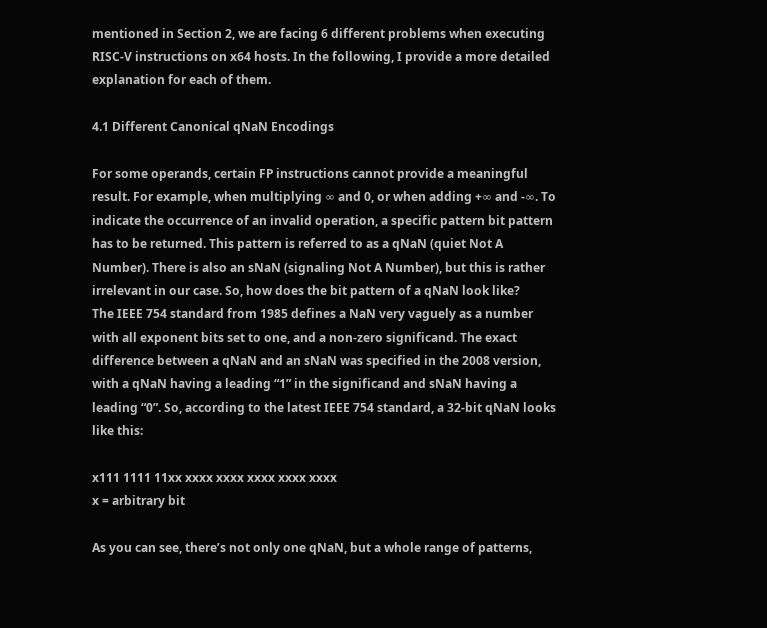mentioned in Section 2, we are facing 6 different problems when executing RISC-V instructions on x64 hosts. In the following, I provide a more detailed explanation for each of them.

4.1 Different Canonical qNaN Encodings

For some operands, certain FP instructions cannot provide a meaningful result. For example, when multiplying ∞ and 0, or when adding +∞ and -∞. To indicate the occurrence of an invalid operation, a specific pattern bit pattern has to be returned. This pattern is referred to as a qNaN (quiet Not A Number). There is also an sNaN (signaling Not A Number), but this is rather irrelevant in our case. So, how does the bit pattern of a qNaN look like?
The IEEE 754 standard from 1985 defines a NaN very vaguely as a number with all exponent bits set to one, and a non-zero significand. The exact difference between a qNaN and an sNaN was specified in the 2008 version, with a qNaN having a leading “1” in the significand and sNaN having a leading “0”. So, according to the latest IEEE 754 standard, a 32-bit qNaN looks like this:

x111 1111 11xx xxxx xxxx xxxx xxxx xxxx
x = arbitrary bit

As you can see, there’s not only one qNaN, but a whole range of patterns,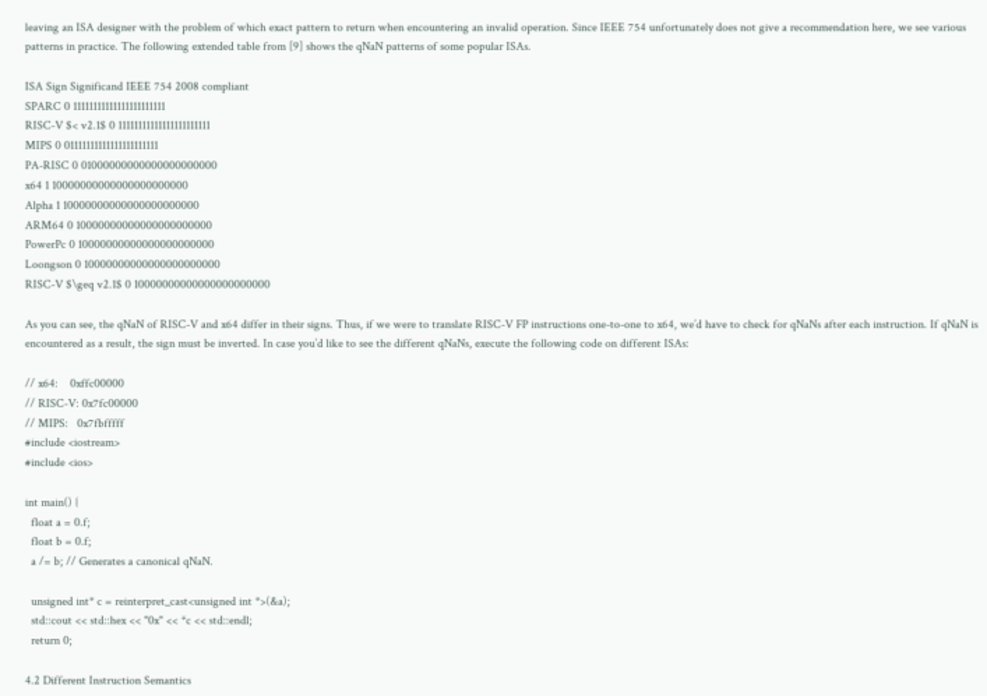leaving an ISA designer with the problem of which exact pattern to return when encountering an invalid operation. Since IEEE 754 unfortunately does not give a recommendation here, we see various patterns in practice. The following extended table from [9] shows the qNaN patterns of some popular ISAs.

ISA Sign Significand IEEE 754 2008 compliant
SPARC 0 11111111111111111111111
RISC-V $< v2.1$ 0 11111111111111111111111
MIPS 0 01111111111111111111111
PA-RISC 0 01000000000000000000000
x64 1 10000000000000000000000
Alpha 1 10000000000000000000000
ARM64 0 10000000000000000000000
PowerPc 0 10000000000000000000000
Loongson 0 10000000000000000000000
RISC-V $\geq v2.1$ 0 10000000000000000000000

As you can see, the qNaN of RISC-V and x64 differ in their signs. Thus, if we were to translate RISC-V FP instructions one-to-one to x64, we’d have to check for qNaNs after each instruction. If qNaN is encountered as a result, the sign must be inverted. In case you’d like to see the different qNaNs, execute the following code on different ISAs:

// x64:    0xffc00000
// RISC-V: 0x7fc00000
// MIPS:   0x7fbfffff
#include <iostream>
#include <ios>

int main() {
  float a = 0.f;
  float b = 0.f;
  a /= b; // Generates a canonical qNaN.

  unsigned int* c = reinterpret_cast<unsigned int *>(&a);
  std::cout << std::hex << "0x" << *c << std::endl;
  return 0;

4.2 Different Instruction Semantics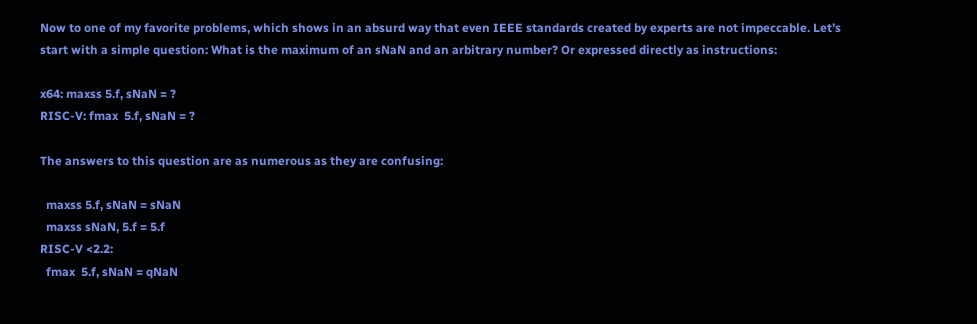Now to one of my favorite problems, which shows in an absurd way that even IEEE standards created by experts are not impeccable. Let’s start with a simple question: What is the maximum of an sNaN and an arbitrary number? Or expressed directly as instructions:

x64: maxss 5.f, sNaN = ?
RISC-V: fmax  5.f, sNaN = ?

The answers to this question are as numerous as they are confusing:

  maxss 5.f, sNaN = sNaN
  maxss sNaN, 5.f = 5.f
RISC-V <2.2:
  fmax  5.f, sNaN = qNaN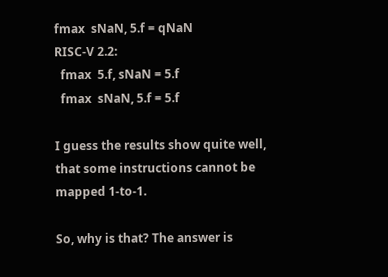fmax  sNaN, 5.f = qNaN
RISC-V 2.2:
  fmax  5.f, sNaN = 5.f
  fmax  sNaN, 5.f = 5.f

I guess the results show quite well, that some instructions cannot be mapped 1-to-1.

So, why is that? The answer is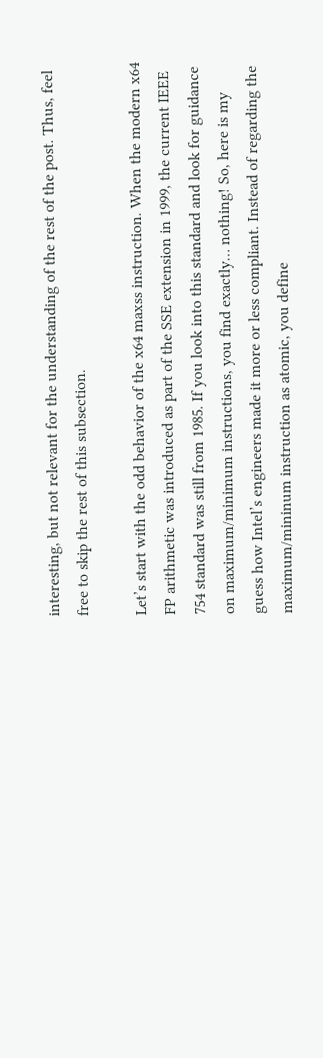interesting, but not relevant for the understanding of the rest of the post. Thus, feel free to skip the rest of this subsection.

Let’s start with the odd behavior of the x64 maxss instruction. When the modern x64 FP arithmetic was introduced as part of the SSE extension in 1999, the current IEEE 754 standard was still from 1985. If you look into this standard and look for guidance on maximum/minimum instructions, you find exactly… nothing! So, here is my guess how Intel’s engineers made it more or less compliant. Instead of regarding the maximum/mininum instruction as atomic, you define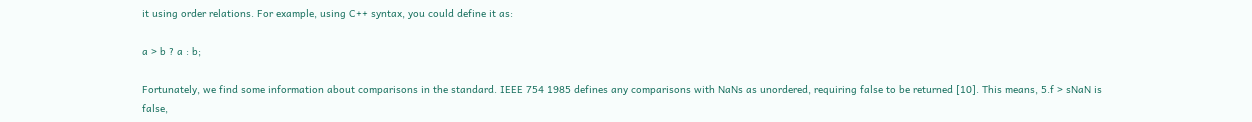it using order relations. For example, using C++ syntax, you could define it as:

a > b ? a : b;

Fortunately, we find some information about comparisons in the standard. IEEE 754 1985 defines any comparisons with NaNs as unordered, requiring false to be returned [10]. This means, 5.f > sNaN is false,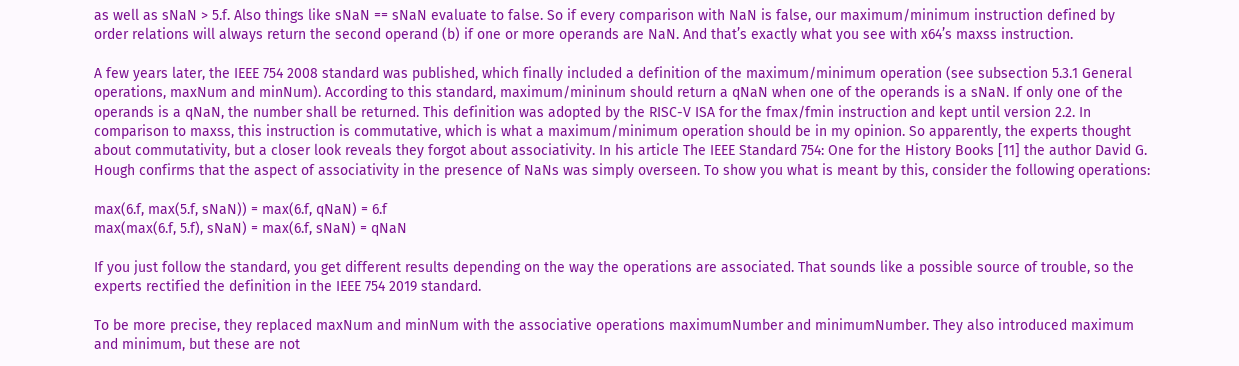as well as sNaN > 5.f. Also things like sNaN == sNaN evaluate to false. So if every comparison with NaN is false, our maximum/minimum instruction defined by order relations will always return the second operand (b) if one or more operands are NaN. And that’s exactly what you see with x64’s maxss instruction.

A few years later, the IEEE 754 2008 standard was published, which finally included a definition of the maximum/minimum operation (see subsection 5.3.1 General operations, maxNum and minNum). According to this standard, maximum/mininum should return a qNaN when one of the operands is a sNaN. If only one of the operands is a qNaN, the number shall be returned. This definition was adopted by the RISC-V ISA for the fmax/fmin instruction and kept until version 2.2. In comparison to maxss, this instruction is commutative, which is what a maximum/minimum operation should be in my opinion. So apparently, the experts thought about commutativity, but a closer look reveals they forgot about associativity. In his article The IEEE Standard 754: One for the History Books [11] the author David G. Hough confirms that the aspect of associativity in the presence of NaNs was simply overseen. To show you what is meant by this, consider the following operations:

max(6.f, max(5.f, sNaN)) = max(6.f, qNaN) = 6.f
max(max(6.f, 5.f), sNaN) = max(6.f, sNaN) = qNaN

If you just follow the standard, you get different results depending on the way the operations are associated. That sounds like a possible source of trouble, so the experts rectified the definition in the IEEE 754 2019 standard.

To be more precise, they replaced maxNum and minNum with the associative operations maximumNumber and minimumNumber. They also introduced maximum and minimum, but these are not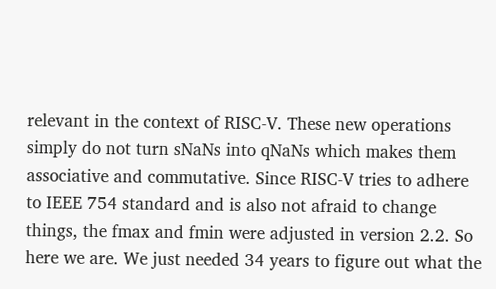relevant in the context of RISC-V. These new operations simply do not turn sNaNs into qNaNs which makes them associative and commutative. Since RISC-V tries to adhere to IEEE 754 standard and is also not afraid to change things, the fmax and fmin were adjusted in version 2.2. So here we are. We just needed 34 years to figure out what the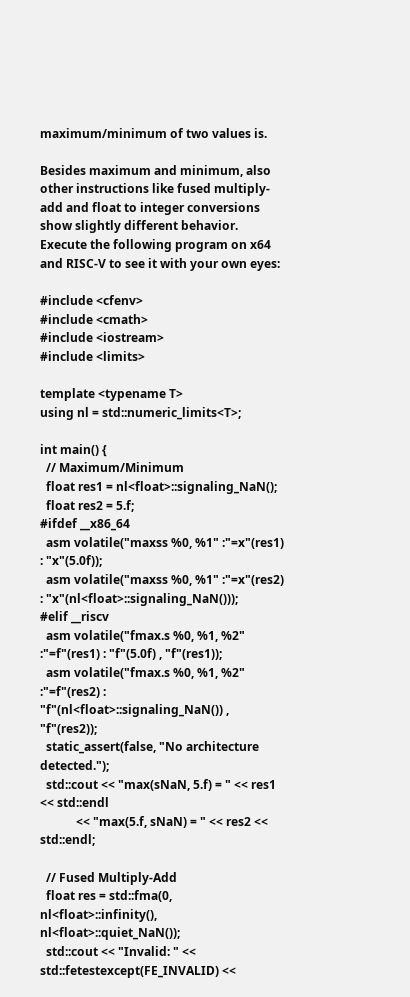maximum/minimum of two values is.

Besides maximum and minimum, also other instructions like fused multiply-add and float to integer conversions show slightly different behavior. Execute the following program on x64 and RISC-V to see it with your own eyes:

#include <cfenv>
#include <cmath>
#include <iostream>
#include <limits>

template <typename T>
using nl = std::numeric_limits<T>;

int main() {
  // Maximum/Minimum
  float res1 = nl<float>::signaling_NaN();
  float res2 = 5.f;
#ifdef __x86_64
  asm volatile("maxss %0, %1" :"=x"(res1) : "x"(5.0f));
  asm volatile("maxss %0, %1" :"=x"(res2) : "x"(nl<float>::signaling_NaN()));
#elif __riscv
  asm volatile("fmax.s %0, %1, %2" :"=f"(res1) : "f"(5.0f) , "f"(res1));
  asm volatile("fmax.s %0, %1, %2" :"=f"(res2) : "f"(nl<float>::signaling_NaN()) , "f"(res2));
  static_assert(false, "No architecture detected.");
  std::cout << "max(sNaN, 5.f) = " << res1 << std::endl
            << "max(5.f, sNaN) = " << res2 << std::endl;

  // Fused Multiply-Add
  float res = std::fma(0, nl<float>::infinity(), nl<float>::quiet_NaN());
  std::cout << "Invalid: " << std::fetestexcept(FE_INVALID) <<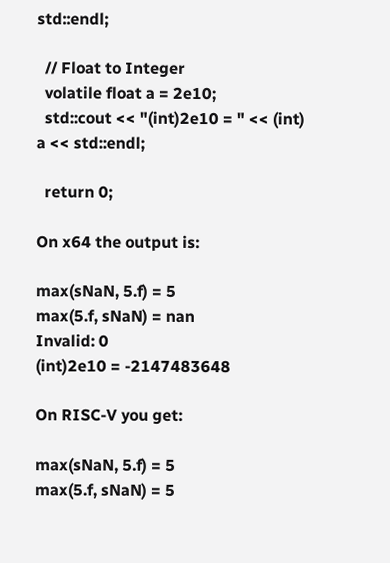std::endl;

  // Float to Integer
  volatile float a = 2e10;
  std::cout << "(int)2e10 = " << (int) a << std::endl;

  return 0;

On x64 the output is:

max(sNaN, 5.f) = 5
max(5.f, sNaN) = nan
Invalid: 0
(int)2e10 = -2147483648

On RISC-V you get:

max(sNaN, 5.f) = 5
max(5.f, sNaN) = 5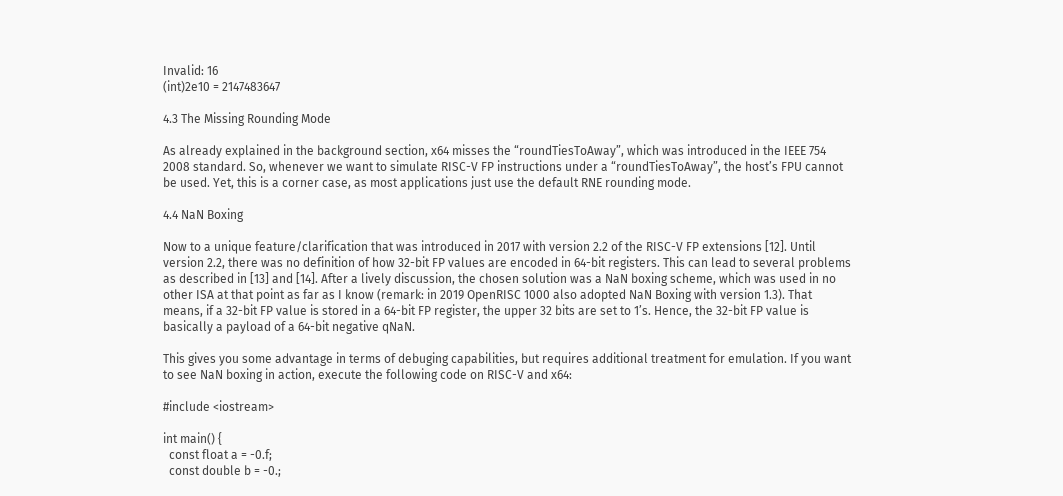Invalid: 16
(int)2e10 = 2147483647

4.3 The Missing Rounding Mode

As already explained in the background section, x64 misses the “roundTiesToAway”, which was introduced in the IEEE 754 2008 standard. So, whenever we want to simulate RISC-V FP instructions under a “roundTiesToAway”, the host’s FPU cannot be used. Yet, this is a corner case, as most applications just use the default RNE rounding mode.

4.4 NaN Boxing

Now to a unique feature/clarification that was introduced in 2017 with version 2.2 of the RISC-V FP extensions [12]. Until version 2.2, there was no definition of how 32-bit FP values are encoded in 64-bit registers. This can lead to several problems as described in [13] and [14]. After a lively discussion, the chosen solution was a NaN boxing scheme, which was used in no other ISA at that point as far as I know (remark: in 2019 OpenRISC 1000 also adopted NaN Boxing with version 1.3). That means, if a 32-bit FP value is stored in a 64-bit FP register, the upper 32 bits are set to 1’s. Hence, the 32-bit FP value is basically a payload of a 64-bit negative qNaN.

This gives you some advantage in terms of debuging capabilities, but requires additional treatment for emulation. If you want to see NaN boxing in action, execute the following code on RISC-V and x64:

#include <iostream>

int main() {
  const float a = -0.f;
  const double b = -0.;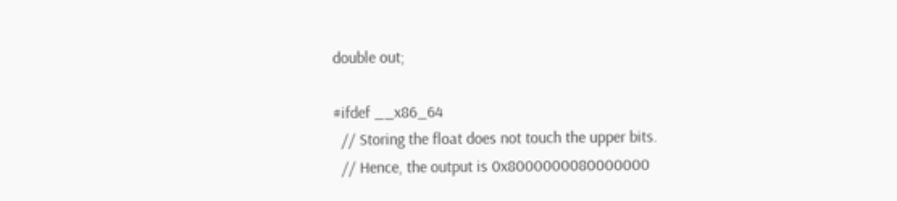double out;

#ifdef __x86_64
  // Storing the float does not touch the upper bits.
  // Hence, the output is 0x8000000080000000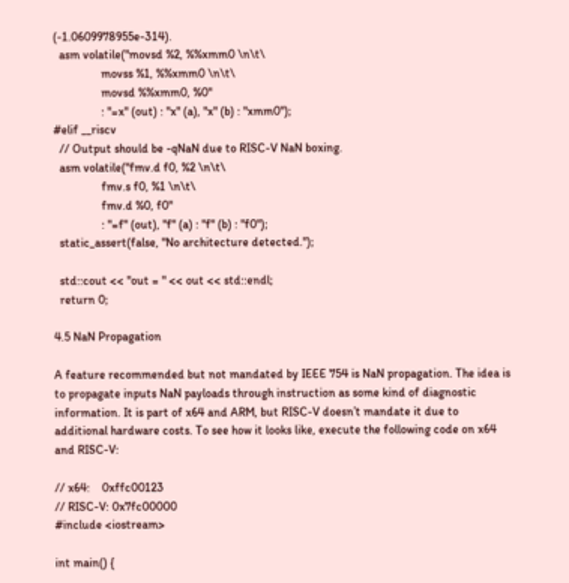(-1.0609978955e-314).
  asm volatile("movsd %2, %%xmm0 \n\t\
                movss %1, %%xmm0 \n\t\
                movsd %%xmm0, %0"
                : "=x" (out) : "x" (a), "x" (b) : "xmm0");
#elif __riscv
  // Output should be -qNaN due to RISC-V NaN boxing.
  asm volatile("fmv.d f0, %2 \n\t\
                fmv.s f0, %1 \n\t\
                fmv.d %0, f0"
                : "=f" (out), "f" (a) : "f" (b) : "f0");
  static_assert(false, "No architecture detected.");

  std::cout << "out = " << out << std::endl;
  return 0;

4.5 NaN Propagation

A feature recommended but not mandated by IEEE 754 is NaN propagation. The idea is to propagate inputs NaN payloads through instruction as some kind of diagnostic information. It is part of x64 and ARM, but RISC-V doesn’t mandate it due to additional hardware costs. To see how it looks like, execute the following code on x64 and RISC-V:

// x64:    0xffc00123
// RISC-V: 0x7fc00000
#include <iostream>

int main() {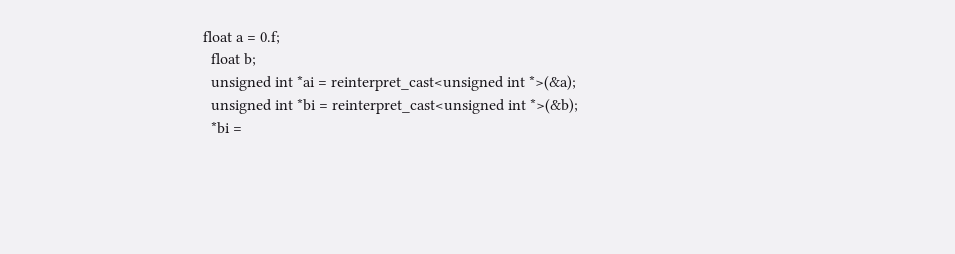float a = 0.f;
  float b;
  unsigned int *ai = reinterpret_cast<unsigned int *>(&a);
  unsigned int *bi = reinterpret_cast<unsigned int *>(&b);
  *bi =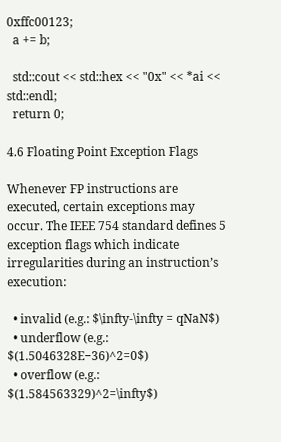0xffc00123;
  a += b;

  std::cout << std::hex << "0x" << *ai << std::endl;
  return 0;

4.6 Floating Point Exception Flags

Whenever FP instructions are executed, certain exceptions may occur. The IEEE 754 standard defines 5 exception flags which indicate irregularities during an instruction’s execution:

  • invalid (e.g.: $\infty-\infty = qNaN$)
  • underflow (e.g.: $(1.5046328E−36)^2=0$)
  • overflow (e.g.: $(1.584563329)^2=\infty$)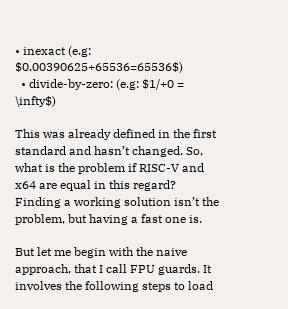• inexact (e.g: $0.00390625+65536=65536$)
  • divide-by-zero: (e.g: $1/+0 = \infty$)

This was already defined in the first standard and hasn’t changed. So, what is the problem if RISC-V and x64 are equal in this regard? Finding a working solution isn’t the problem, but having a fast one is.

But let me begin with the naive approach, that I call FPU guards. It involves the following steps to load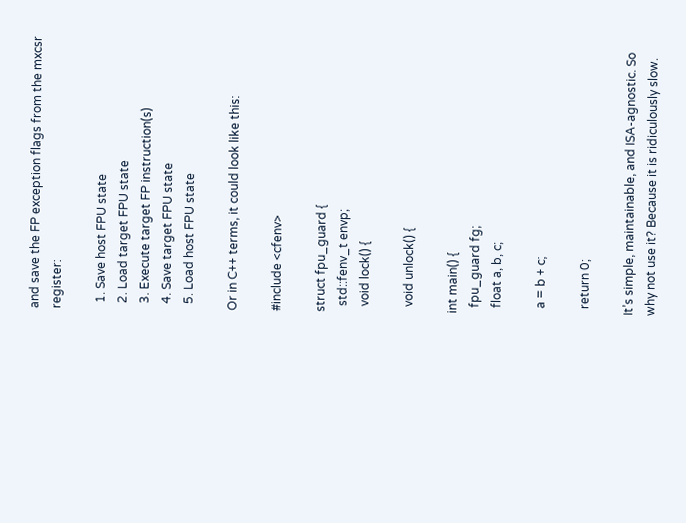and save the FP exception flags from the mxcsr register:

  1. Save host FPU state
  2. Load target FPU state
  3. Execute target FP instruction(s)
  4. Save target FPU state
  5. Load host FPU state

Or in C++ terms, it could look like this:

#include <cfenv>

struct fpu_guard {
  std::fenv_t envp;
  void lock() {

  void unlock() {

int main() {
  fpu_guard fg;
  float a, b, c;

  a = b + c;

  return 0;

It’s simple, maintainable, and ISA-agnostic. So why not use it? Because it is ridiculously slow.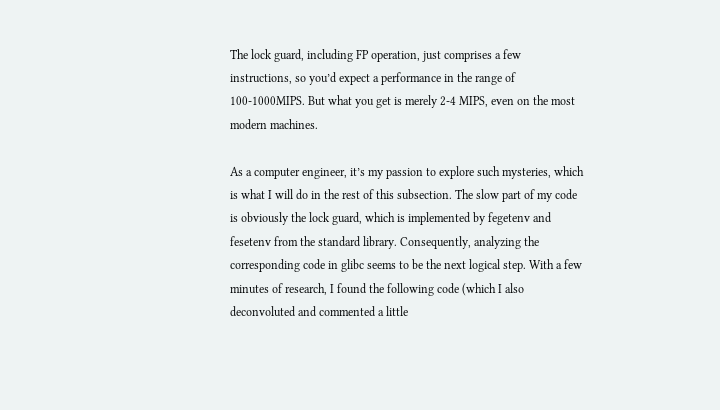The lock guard, including FP operation, just comprises a few instructions, so you’d expect a performance in the range of 100-1000MIPS. But what you get is merely 2-4 MIPS, even on the most modern machines.

As a computer engineer, it’s my passion to explore such mysteries, which is what I will do in the rest of this subsection. The slow part of my code is obviously the lock guard, which is implemented by fegetenv and fesetenv from the standard library. Consequently, analyzing the corresponding code in glibc seems to be the next logical step. With a few minutes of research, I found the following code (which I also deconvoluted and commented a little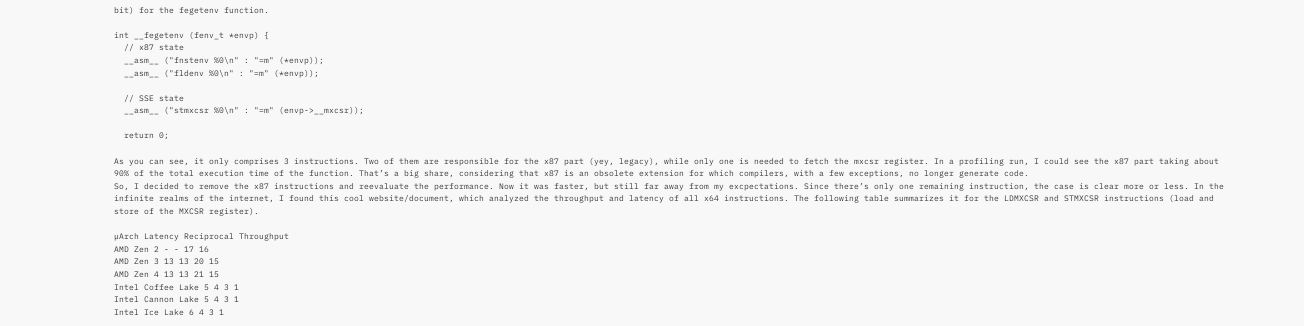bit) for the fegetenv function.

int __fegetenv (fenv_t *envp) {
  // x87 state
  __asm__ ("fnstenv %0\n" : "=m" (*envp));
  __asm__ ("fldenv %0\n" : "=m" (*envp));

  // SSE state
  __asm__ ("stmxcsr %0\n" : "=m" (envp->__mxcsr));

  return 0;

As you can see, it only comprises 3 instructions. Two of them are responsible for the x87 part (yey, legacy), while only one is needed to fetch the mxcsr register. In a profiling run, I could see the x87 part taking about 90% of the total execution time of the function. That’s a big share, considering that x87 is an obsolete extension for which compilers, with a few exceptions, no longer generate code.
So, I decided to remove the x87 instructions and reevaluate the performance. Now it was faster, but still far away from my excpectations. Since there’s only one remaining instruction, the case is clear more or less. In the infinite realms of the internet, I found this cool website/document, which analyzed the throughput and latency of all x64 instructions. The following table summarizes it for the LDMXCSR and STMXCSR instructions (load and store of the MXCSR register).

µArch Latency Reciprocal Throughput
AMD Zen 2 - - 17 16
AMD Zen 3 13 13 20 15
AMD Zen 4 13 13 21 15
Intel Coffee Lake 5 4 3 1
Intel Cannon Lake 5 4 3 1
Intel Ice Lake 6 4 3 1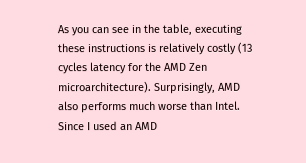As you can see in the table, executing these instructions is relatively costly (13 cycles latency for the AMD Zen microarchitecture). Surprisingly, AMD also performs much worse than Intel. Since I used an AMD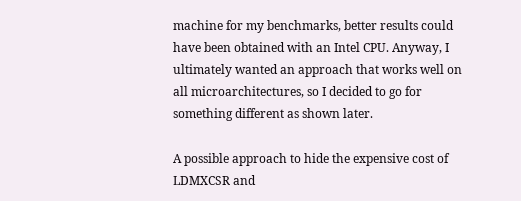machine for my benchmarks, better results could have been obtained with an Intel CPU. Anyway, I ultimately wanted an approach that works well on all microarchitectures, so I decided to go for something different as shown later.

A possible approach to hide the expensive cost of LDMXCSR and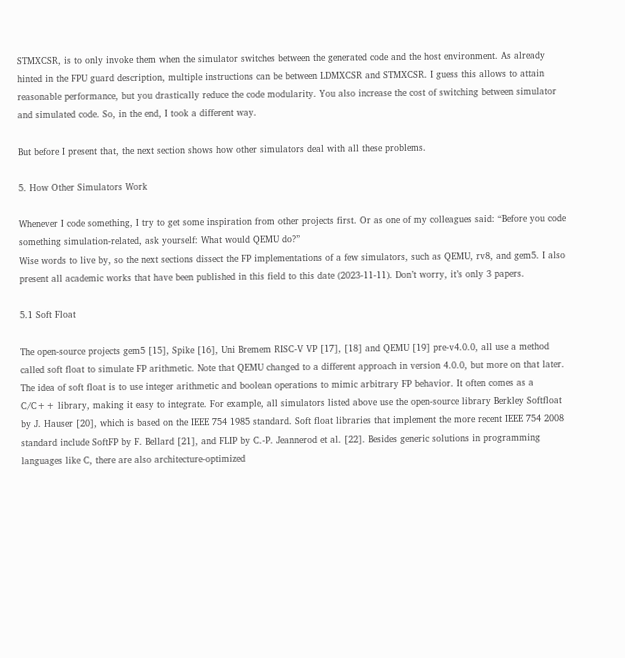STMXCSR, is to only invoke them when the simulator switches between the generated code and the host environment. As already hinted in the FPU guard description, multiple instructions can be between LDMXCSR and STMXCSR. I guess this allows to attain reasonable performance, but you drastically reduce the code modularity. You also increase the cost of switching between simulator and simulated code. So, in the end, I took a different way.

But before I present that, the next section shows how other simulators deal with all these problems.

5. How Other Simulators Work

Whenever I code something, I try to get some inspiration from other projects first. Or as one of my colleagues said: “Before you code something simulation-related, ask yourself: What would QEMU do?”
Wise words to live by, so the next sections dissect the FP implementations of a few simulators, such as QEMU, rv8, and gem5. I also present all academic works that have been published in this field to this date (2023-11-11). Don’t worry, it’s only 3 papers.

5.1 Soft Float

The open-source projects gem5 [15], Spike [16], Uni Bremem RISC-V VP [17], [18] and QEMU [19] pre-v4.0.0, all use a method called soft float to simulate FP arithmetic. Note that QEMU changed to a different approach in version 4.0.0, but more on that later. The idea of soft float is to use integer arithmetic and boolean operations to mimic arbitrary FP behavior. It often comes as a C/C++ library, making it easy to integrate. For example, all simulators listed above use the open-source library Berkley Softfloat by J. Hauser [20], which is based on the IEEE 754 1985 standard. Soft float libraries that implement the more recent IEEE 754 2008 standard include SoftFP by F. Bellard [21], and FLIP by C.-P. Jeannerod et al. [22]. Besides generic solutions in programming languages like C, there are also architecture-optimized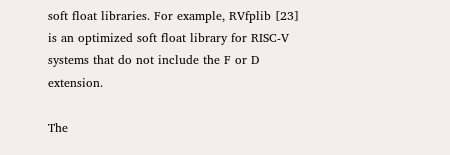soft float libraries. For example, RVfplib [23] is an optimized soft float library for RISC-V systems that do not include the F or D extension.

The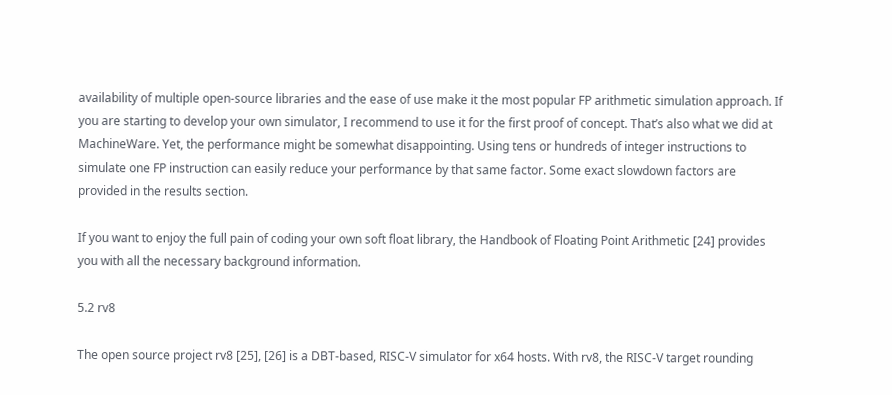availability of multiple open-source libraries and the ease of use make it the most popular FP arithmetic simulation approach. If you are starting to develop your own simulator, I recommend to use it for the first proof of concept. That’s also what we did at MachineWare. Yet, the performance might be somewhat disappointing. Using tens or hundreds of integer instructions to simulate one FP instruction can easily reduce your performance by that same factor. Some exact slowdown factors are provided in the results section.

If you want to enjoy the full pain of coding your own soft float library, the Handbook of Floating Point Arithmetic [24] provides you with all the necessary background information.

5.2 rv8

The open source project rv8 [25], [26] is a DBT-based, RISC-V simulator for x64 hosts. With rv8, the RISC-V target rounding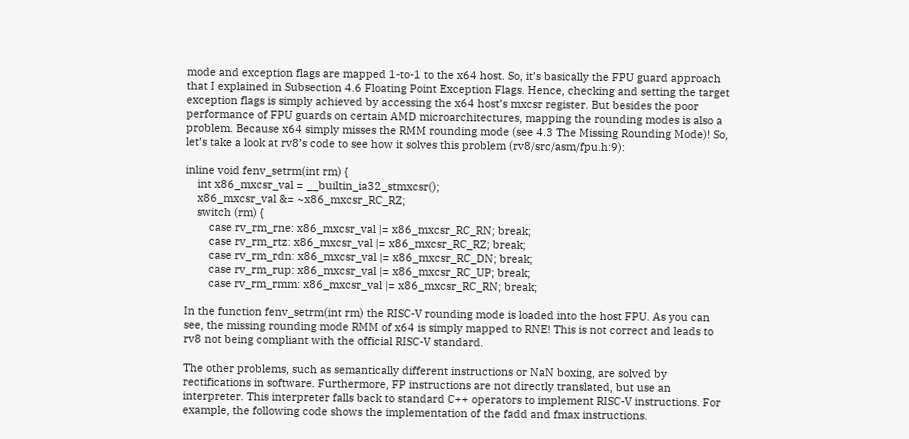mode and exception flags are mapped 1-to-1 to the x64 host. So, it’s basically the FPU guard approach that I explained in Subsection 4.6 Floating Point Exception Flags. Hence, checking and setting the target exception flags is simply achieved by accessing the x64 host’s mxcsr register. But besides the poor performance of FPU guards on certain AMD microarchitectures, mapping the rounding modes is also a problem. Because x64 simply misses the RMM rounding mode (see 4.3 The Missing Rounding Mode)! So, let’s take a look at rv8’s code to see how it solves this problem (rv8/src/asm/fpu.h:9):

inline void fenv_setrm(int rm) {
    int x86_mxcsr_val = __builtin_ia32_stmxcsr();
    x86_mxcsr_val &= ~x86_mxcsr_RC_RZ;
    switch (rm) {
        case rv_rm_rne: x86_mxcsr_val |= x86_mxcsr_RC_RN; break;
        case rv_rm_rtz: x86_mxcsr_val |= x86_mxcsr_RC_RZ; break;
        case rv_rm_rdn: x86_mxcsr_val |= x86_mxcsr_RC_DN; break;
        case rv_rm_rup: x86_mxcsr_val |= x86_mxcsr_RC_UP; break;
        case rv_rm_rmm: x86_mxcsr_val |= x86_mxcsr_RC_RN; break;

In the function fenv_setrm(int rm) the RISC-V rounding mode is loaded into the host FPU. As you can see, the missing rounding mode RMM of x64 is simply mapped to RNE! This is not correct and leads to rv8 not being compliant with the official RISC-V standard.

The other problems, such as semantically different instructions or NaN boxing, are solved by rectifications in software. Furthermore, FP instructions are not directly translated, but use an interpreter. This interpreter falls back to standard C++ operators to implement RISC-V instructions. For example, the following code shows the implementation of the fadd and fmax instructions.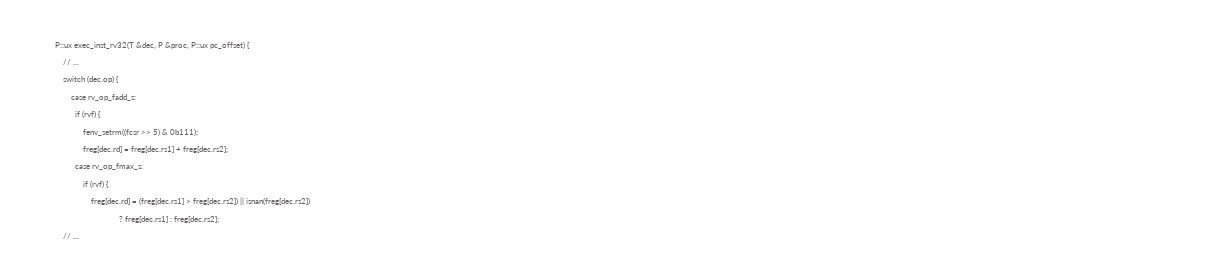P::ux exec_inst_rv32(T &dec, P &proc, P::ux pc_offset) {
    // ...
    switch (dec.op) {
        case rv_op_fadd_s:
          if (rvf) {
              fenv_setrm((fcsr >> 5) & 0b111);
              freg[dec.rd] = freg[dec.rs1] + freg[dec.rs2];
          case rv_op_fmax_s:
              if (rvf) {
                  freg[dec.rd] = (freg[dec.rs1] > freg[dec.rs2]) || isnan(freg[dec.rs2])
                                ? freg[dec.rs1] : freg[dec.rs2];
    // ...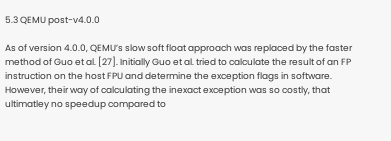5.3 QEMU post-v4.0.0

As of version 4.0.0, QEMU’s slow soft float approach was replaced by the faster method of Guo et al. [27]. Initially Guo et al. tried to calculate the result of an FP instruction on the host FPU and determine the exception flags in software. However, their way of calculating the inexact exception was so costly, that ultimatley no speedup compared to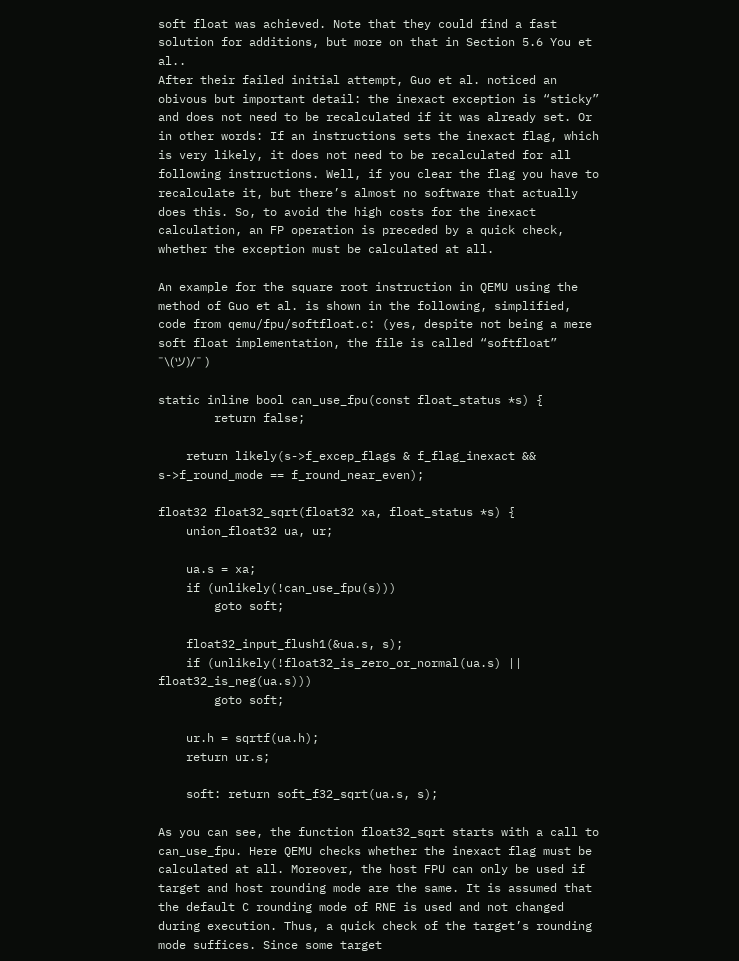soft float was achieved. Note that they could find a fast solution for additions, but more on that in Section 5.6 You et al..
After their failed initial attempt, Guo et al. noticed an obivous but important detail: the inexact exception is “sticky” and does not need to be recalculated if it was already set. Or in other words: If an instructions sets the inexact flag, which is very likely, it does not need to be recalculated for all following instructions. Well, if you clear the flag you have to recalculate it, but there’s almost no software that actually does this. So, to avoid the high costs for the inexact calculation, an FP operation is preceded by a quick check, whether the exception must be calculated at all.

An example for the square root instruction in QEMU using the method of Guo et al. is shown in the following, simplified, code from qemu/fpu/softfloat.c: (yes, despite not being a mere soft float implementation, the file is called “softfloat” ¯\(ツ)/¯ )

static inline bool can_use_fpu(const float_status *s) {
        return false;

    return likely(s->f_excep_flags & f_flag_inexact && s->f_round_mode == f_round_near_even);

float32 float32_sqrt(float32 xa, float_status *s) {
    union_float32 ua, ur;

    ua.s = xa;
    if (unlikely(!can_use_fpu(s)))
        goto soft;

    float32_input_flush1(&ua.s, s);
    if (unlikely(!float32_is_zero_or_normal(ua.s) || float32_is_neg(ua.s)))
        goto soft;

    ur.h = sqrtf(ua.h);
    return ur.s;

    soft: return soft_f32_sqrt(ua.s, s);

As you can see, the function float32_sqrt starts with a call to can_use_fpu. Here QEMU checks whether the inexact flag must be calculated at all. Moreover, the host FPU can only be used if target and host rounding mode are the same. It is assumed that the default C rounding mode of RNE is used and not changed during execution. Thus, a quick check of the target’s rounding mode suffices. Since some target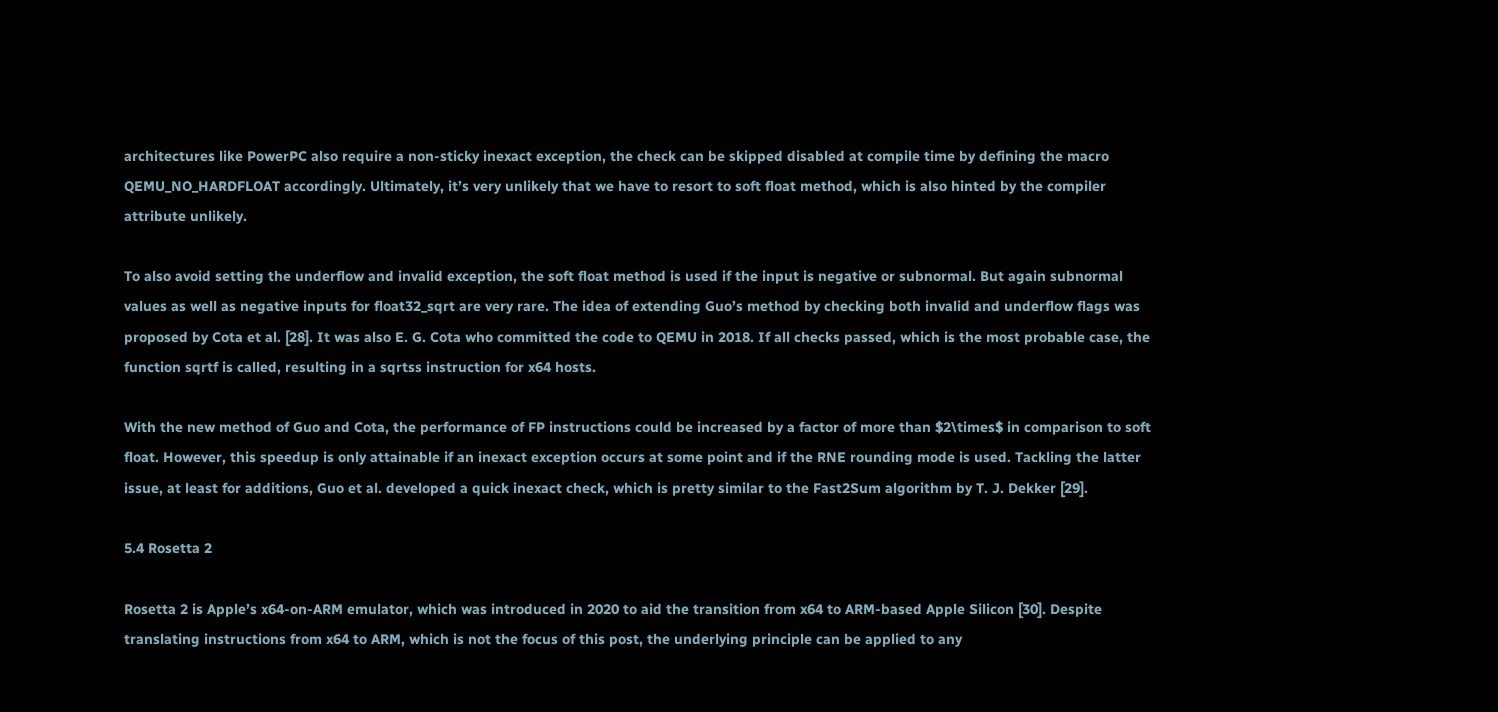architectures like PowerPC also require a non-sticky inexact exception, the check can be skipped disabled at compile time by defining the macro QEMU_NO_HARDFLOAT accordingly. Ultimately, it’s very unlikely that we have to resort to soft float method, which is also hinted by the compiler attribute unlikely.

To also avoid setting the underflow and invalid exception, the soft float method is used if the input is negative or subnormal. But again subnormal values as well as negative inputs for float32_sqrt are very rare. The idea of extending Guo’s method by checking both invalid and underflow flags was proposed by Cota et al. [28]. It was also E. G. Cota who committed the code to QEMU in 2018. If all checks passed, which is the most probable case, the function sqrtf is called, resulting in a sqrtss instruction for x64 hosts.

With the new method of Guo and Cota, the performance of FP instructions could be increased by a factor of more than $2\times$ in comparison to soft float. However, this speedup is only attainable if an inexact exception occurs at some point and if the RNE rounding mode is used. Tackling the latter issue, at least for additions, Guo et al. developed a quick inexact check, which is pretty similar to the Fast2Sum algorithm by T. J. Dekker [29].

5.4 Rosetta 2

Rosetta 2 is Apple’s x64-on-ARM emulator, which was introduced in 2020 to aid the transition from x64 to ARM-based Apple Silicon [30]. Despite translating instructions from x64 to ARM, which is not the focus of this post, the underlying principle can be applied to any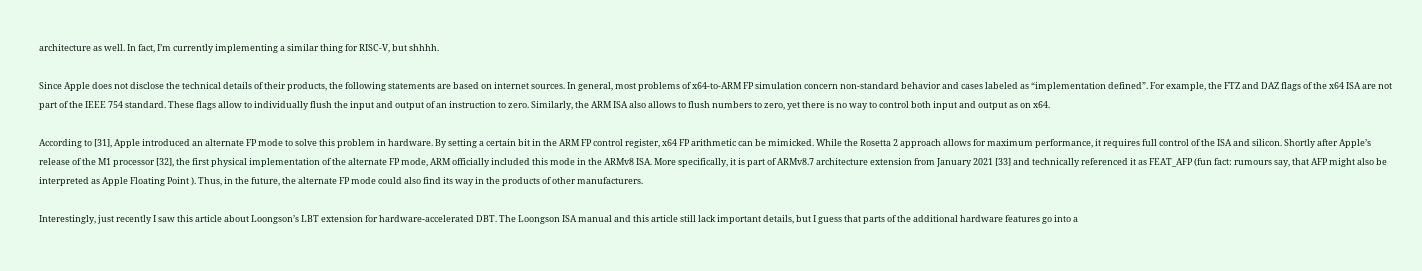architecture as well. In fact, I’m currently implementing a similar thing for RISC-V, but shhhh.

Since Apple does not disclose the technical details of their products, the following statements are based on internet sources. In general, most problems of x64-to-ARM FP simulation concern non-standard behavior and cases labeled as “implementation defined”. For example, the FTZ and DAZ flags of the x64 ISA are not part of the IEEE 754 standard. These flags allow to individually flush the input and output of an instruction to zero. Similarly, the ARM ISA also allows to flush numbers to zero, yet there is no way to control both input and output as on x64.

According to [31], Apple introduced an alternate FP mode to solve this problem in hardware. By setting a certain bit in the ARM FP control register, x64 FP arithmetic can be mimicked. While the Rosetta 2 approach allows for maximum performance, it requires full control of the ISA and silicon. Shortly after Apple’s release of the M1 processor [32], the first physical implementation of the alternate FP mode, ARM officially included this mode in the ARMv8 ISA. More specifically, it is part of ARMv8.7 architecture extension from January 2021 [33] and technically referenced it as FEAT_AFP (fun fact: rumours say, that AFP might also be interpreted as Apple Floating Point ). Thus, in the future, the alternate FP mode could also find its way in the products of other manufacturers.

Interestingly, just recently I saw this article about Loongson’s LBT extension for hardware-accelerated DBT. The Loongson ISA manual and this article still lack important details, but I guess that parts of the additional hardware features go into a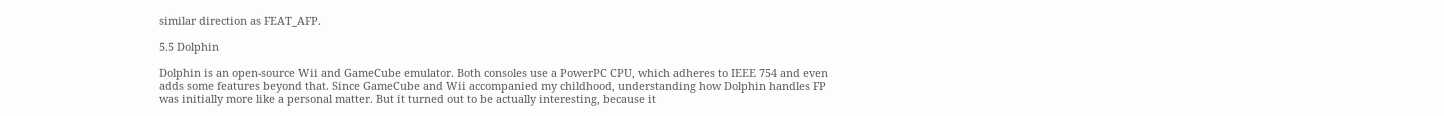similar direction as FEAT_AFP.

5.5 Dolphin

Dolphin is an open-source Wii and GameCube emulator. Both consoles use a PowerPC CPU, which adheres to IEEE 754 and even adds some features beyond that. Since GameCube and Wii accompanied my childhood, understanding how Dolphin handles FP was initially more like a personal matter. But it turned out to be actually interesting, because it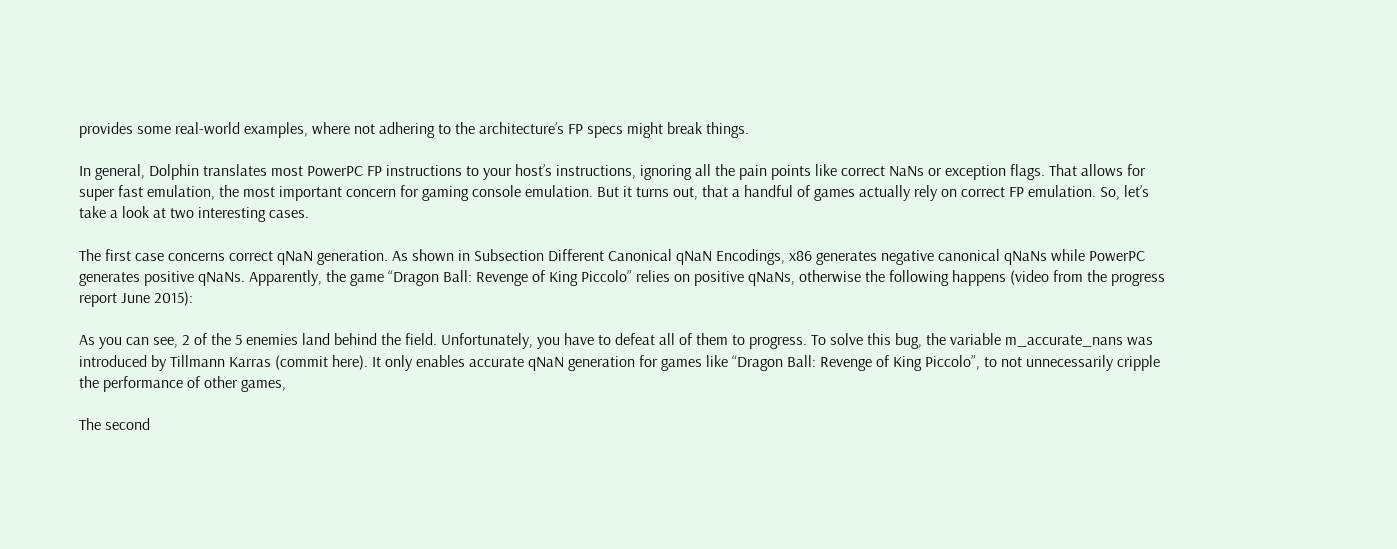provides some real-world examples, where not adhering to the architecture’s FP specs might break things.

In general, Dolphin translates most PowerPC FP instructions to your host’s instructions, ignoring all the pain points like correct NaNs or exception flags. That allows for super fast emulation, the most important concern for gaming console emulation. But it turns out, that a handful of games actually rely on correct FP emulation. So, let’s take a look at two interesting cases.

The first case concerns correct qNaN generation. As shown in Subsection Different Canonical qNaN Encodings, x86 generates negative canonical qNaNs while PowerPC generates positive qNaNs. Apparently, the game “Dragon Ball: Revenge of King Piccolo” relies on positive qNaNs, otherwise the following happens (video from the progress report June 2015):

As you can see, 2 of the 5 enemies land behind the field. Unfortunately, you have to defeat all of them to progress. To solve this bug, the variable m_accurate_nans was introduced by Tillmann Karras (commit here). It only enables accurate qNaN generation for games like “Dragon Ball: Revenge of King Piccolo”, to not unnecessarily cripple the performance of other games,

The second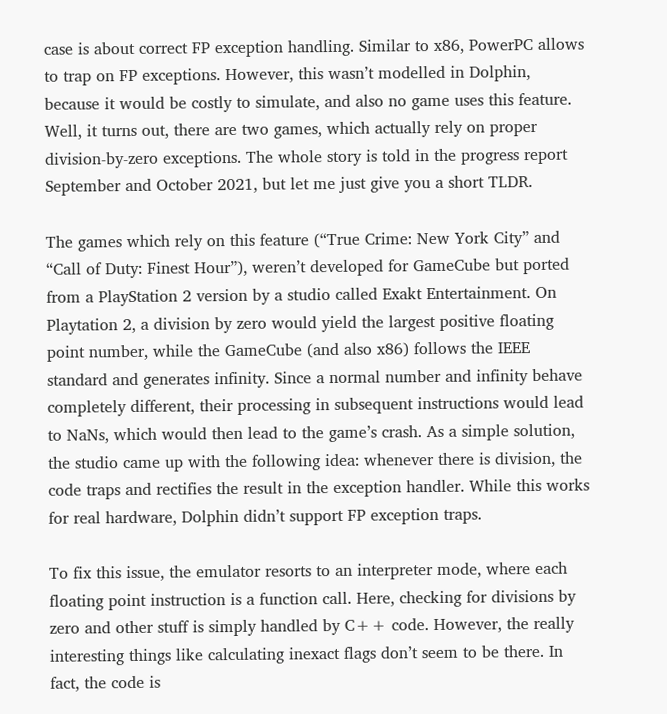case is about correct FP exception handling. Similar to x86, PowerPC allows to trap on FP exceptions. However, this wasn’t modelled in Dolphin, because it would be costly to simulate, and also no game uses this feature. Well, it turns out, there are two games, which actually rely on proper division-by-zero exceptions. The whole story is told in the progress report September and October 2021, but let me just give you a short TLDR.

The games which rely on this feature (“True Crime: New York City” and “Call of Duty: Finest Hour”), weren’t developed for GameCube but ported from a PlayStation 2 version by a studio called Exakt Entertainment. On Playtation 2, a division by zero would yield the largest positive floating point number, while the GameCube (and also x86) follows the IEEE standard and generates infinity. Since a normal number and infinity behave completely different, their processing in subsequent instructions would lead to NaNs, which would then lead to the game’s crash. As a simple solution, the studio came up with the following idea: whenever there is division, the code traps and rectifies the result in the exception handler. While this works for real hardware, Dolphin didn’t support FP exception traps.

To fix this issue, the emulator resorts to an interpreter mode, where each floating point instruction is a function call. Here, checking for divisions by zero and other stuff is simply handled by C++ code. However, the really interesting things like calculating inexact flags don’t seem to be there. In fact, the code is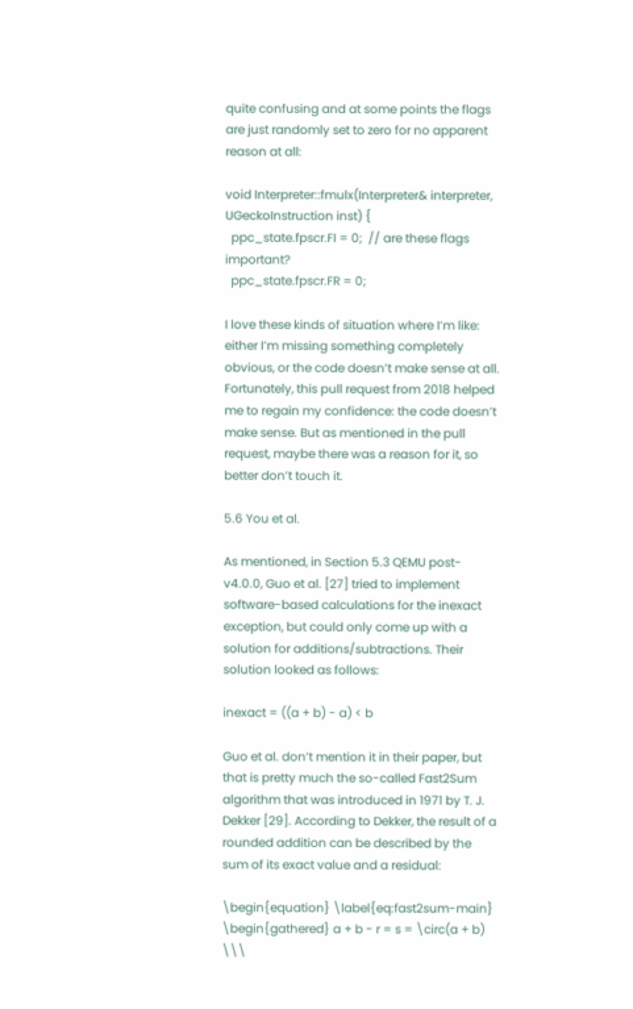quite confusing and at some points the flags are just randomly set to zero for no apparent reason at all:

void Interpreter::fmulx(Interpreter& interpreter, UGeckoInstruction inst) {
  ppc_state.fpscr.FI = 0;  // are these flags important?
  ppc_state.fpscr.FR = 0;

I love these kinds of situation where I’m like: either I’m missing something completely obvious, or the code doesn’t make sense at all. Fortunately, this pull request from 2018 helped me to regain my confidence: the code doesn’t make sense. But as mentioned in the pull request, maybe there was a reason for it, so better don’t touch it.

5.6 You et al.

As mentioned, in Section 5.3 QEMU post-v4.0.0, Guo et al. [27] tried to implement software-based calculations for the inexact exception, but could only come up with a solution for additions/subtractions. Their solution looked as follows:

inexact = ((a + b) - a) < b

Guo et al. don’t mention it in their paper, but that is pretty much the so-called Fast2Sum algorithm that was introduced in 1971 by T. J. Dekker [29]. According to Dekker, the result of a rounded addition can be described by the sum of its exact value and a residual:

\begin{equation} \label{eq:fast2sum-main} \begin{gathered} a + b - r = s = \circ(a + b) \\\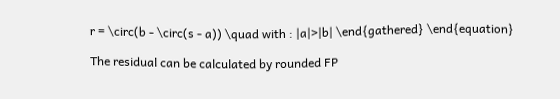r = \circ(b - \circ(s - a)) \quad with : |a|>|b| \end{gathered} \end{equation}

The residual can be calculated by rounded FP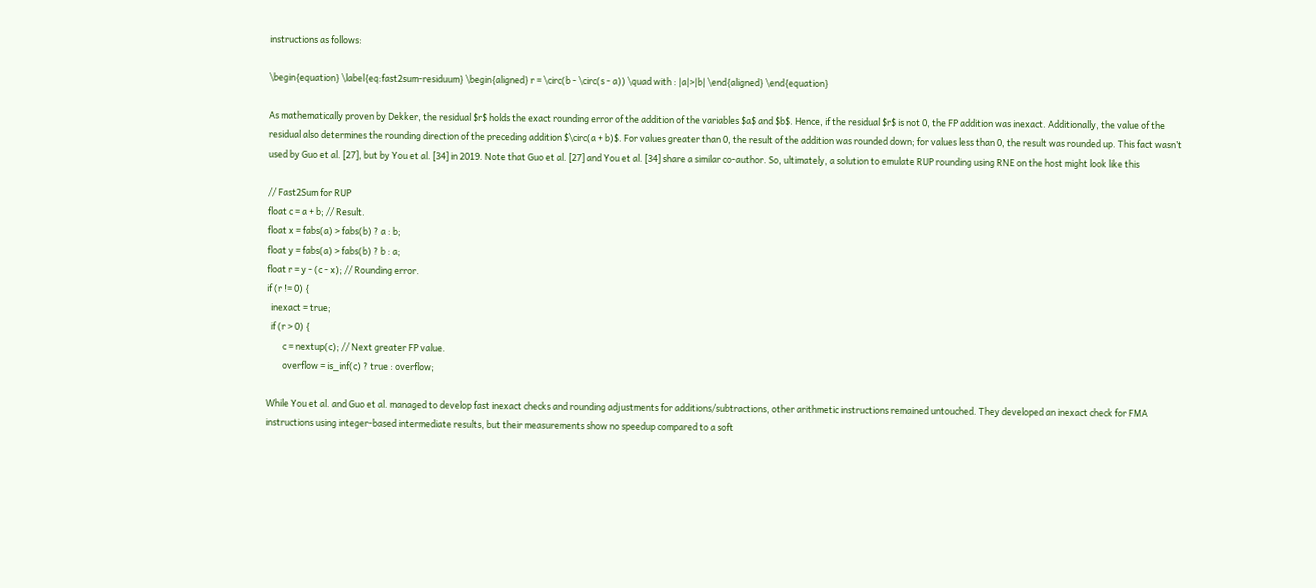instructions as follows:

\begin{equation} \label{eq:fast2sum-residuum} \begin{aligned} r = \circ(b - \circ(s - a)) \quad with : |a|>|b| \end{aligned} \end{equation}

As mathematically proven by Dekker, the residual $r$ holds the exact rounding error of the addition of the variables $a$ and $b$. Hence, if the residual $r$ is not 0, the FP addition was inexact. Additionally, the value of the residual also determines the rounding direction of the preceding addition $\circ(a + b)$. For values greater than 0, the result of the addition was rounded down; for values less than 0, the result was rounded up. This fact wasn’t used by Guo et al. [27], but by You et al. [34] in 2019. Note that Guo et al. [27] and You et al. [34] share a similar co-author. So, ultimately, a solution to emulate RUP rounding using RNE on the host might look like this

// Fast2Sum for RUP
float c = a + b; // Result.
float x = fabs(a) > fabs(b) ? a : b;
float y = fabs(a) > fabs(b) ? b : a;
float r = y - (c - x); // Rounding error.
if (r != 0) {
  inexact = true;
  if (r > 0) {
        c = nextup(c); // Next greater FP value.
        overflow = is_inf(c) ? true : overflow;

While You et al. and Guo et al. managed to develop fast inexact checks and rounding adjustments for additions/subtractions, other arithmetic instructions remained untouched. They developed an inexact check for FMA instructions using integer-based intermediate results, but their measurements show no speedup compared to a soft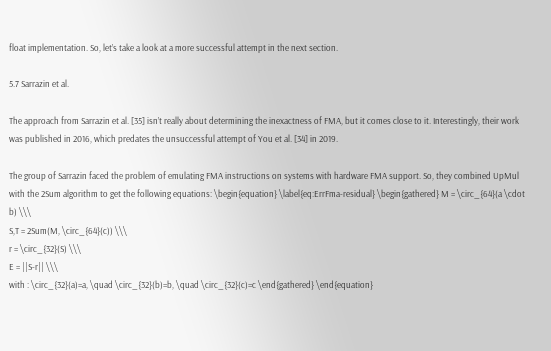float implementation. So, let’s take a look at a more successful attempt in the next section.

5.7 Sarrazin et al.

The approach from Sarrazin et al. [35] isn’t really about determining the inexactness of FMA, but it comes close to it. Interestingly, their work was published in 2016, which predates the unsuccessful attempt of You et al. [34] in 2019.

The group of Sarrazin faced the problem of emulating FMA instructions on systems with hardware FMA support. So, they combined UpMul with the 2Sum algorithm to get the following equations: \begin{equation} \label{eq:ErrFma-residual} \begin{gathered} M = \circ_{64}(a \cdot b) \\\
S,T = 2Sum(M, \circ_{64}(c)) \\\
r = \circ_{32}(S) \\\
E = ||S-r|| \\\
with : \circ_{32}(a)=a, \quad \circ_{32}(b)=b, \quad \circ_{32}(c)=c \end{gathered} \end{equation}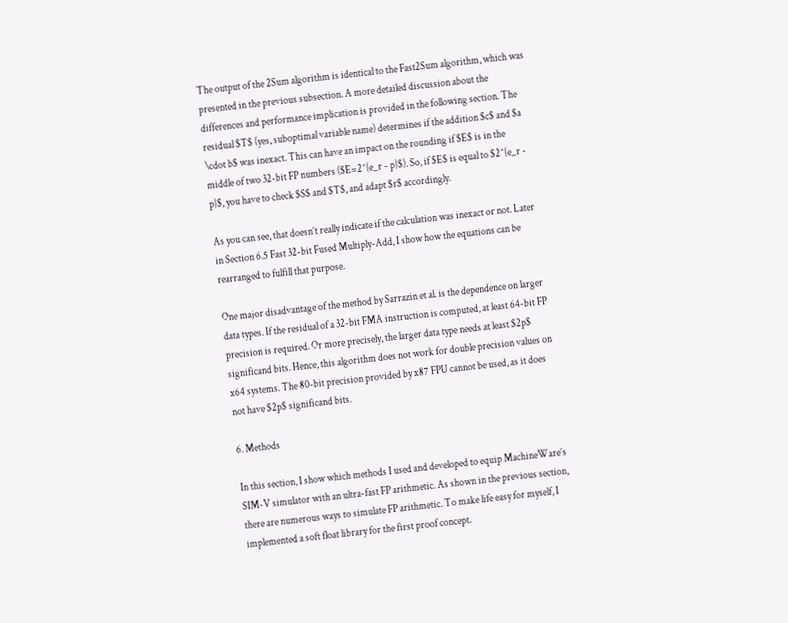The output of the 2Sum algorithm is identical to the Fast2Sum algorithm, which was presented in the previous subsection. A more detailed discussion about the differences and performance implication is provided in the following section. The residual $T$ (yes, suboptimal variable name) determines if the addition $c$ and $a \cdot b$ was inexact. This can have an impact on the rounding if $E$ is in the middle of two 32-bit FP numbers ($E=2^{e_r - p}$). So, if $E$ is equal to $2^{e_r - p}$, you have to check $S$ and $T$, and adapt $r$ accordingly.

As you can see, that doesn’t really indicate if the calculation was inexact or not. Later in Section 6.5 Fast 32-bit Fused Multiply-Add, I show how the equations can be rearranged to fulfill that purpose.

One major disadvantage of the method by Sarrazin et al. is the dependence on larger data types. If the residual of a 32-bit FMA instruction is computed, at least 64-bit FP precision is required. Or more precisely, the larger data type needs at least $2p$ significand bits. Hence, this algorithm does not work for double precision values on x64 systems. The 80-bit precision provided by x87 FPU cannot be used, as it does not have $2p$ significand bits.

6. Methods

In this section, I show which methods I used and developed to equip MachineWare’s SIM-V simulator with an ultra-fast FP arithmetic. As shown in the previous section, there are numerous ways to simulate FP arithmetic. To make life easy for myself, I implemented a soft float library for the first proof concept.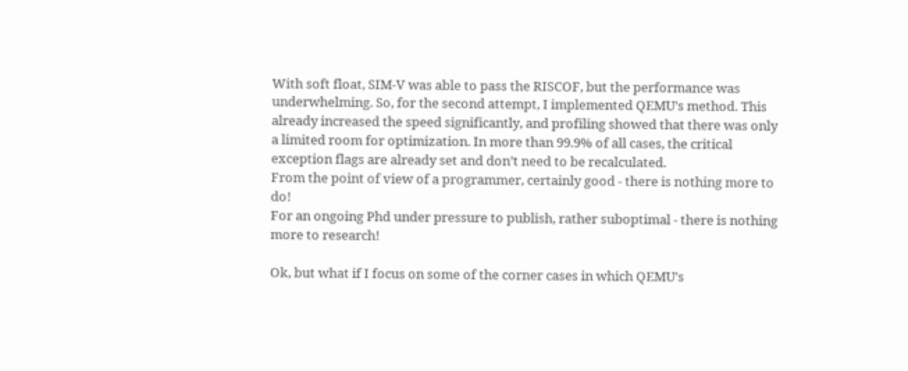With soft float, SIM-V was able to pass the RISCOF, but the performance was underwhelming. So, for the second attempt, I implemented QEMU’s method. This already increased the speed significantly, and profiling showed that there was only a limited room for optimization. In more than 99.9% of all cases, the critical exception flags are already set and don’t need to be recalculated.
From the point of view of a programmer, certainly good - there is nothing more to do!
For an ongoing Phd under pressure to publish, rather suboptimal - there is nothing more to research!

Ok, but what if I focus on some of the corner cases in which QEMU’s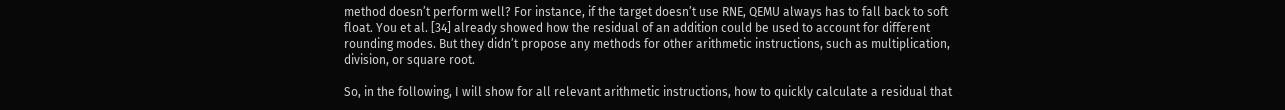method doesn’t perform well? For instance, if the target doesn’t use RNE, QEMU always has to fall back to soft float. You et al. [34] already showed how the residual of an addition could be used to account for different rounding modes. But they didn’t propose any methods for other arithmetic instructions, such as multiplication, division, or square root.

So, in the following, I will show for all relevant arithmetic instructions, how to quickly calculate a residual that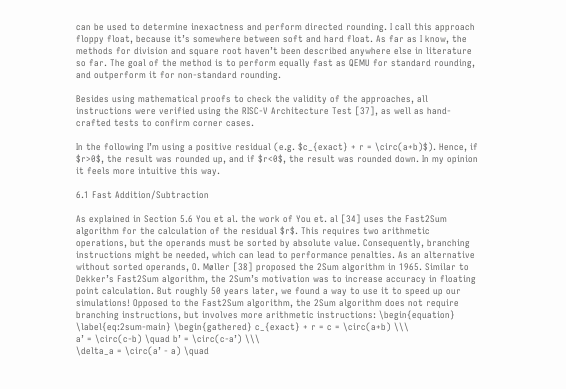can be used to determine inexactness and perform directed rounding. I call this approach floppy float, because it’s somewhere between soft and hard float. As far as I know, the methods for division and square root haven’t been described anywhere else in literature so far. The goal of the method is to perform equally fast as QEMU for standard rounding, and outperform it for non-standard rounding.

Besides using mathematical proofs to check the validity of the approaches, all instructions were verified using the RISC-V Architecture Test [37], as well as hand-crafted tests to confirm corner cases.

In the following I’m using a positive residual (e.g. $c_{exact} + r = \circ(a+b)$). Hence, if $r>0$, the result was rounded up, and if $r<0$, the result was rounded down. In my opinion it feels more intuitive this way.

6.1 Fast Addition/Subtraction

As explained in Section 5.6 You et al. the work of You et. al [34] uses the Fast2Sum algorithm for the calculation of the residual $r$. This requires two arithmetic operations, but the operands must be sorted by absolute value. Consequently, branching instructions might be needed, which can lead to performance penalties. As an alternative without sorted operands, O. Møller [38] proposed the 2Sum algorithm in 1965. Similar to Dekker’s Fast2Sum algorithm, the 2Sum’s motivation was to increase accuracy in floating point calculation. But roughly 50 years later, we found a way to use it to speed up our simulations! Opposed to the Fast2Sum algorithm, the 2Sum algorithm does not require branching instructions, but involves more arithmetic instructions: \begin{equation} \label{eq:2sum-main} \begin{gathered} c_{exact} + r = c = \circ(a+b) \\\
a’ = \circ(c-b) \quad b’ = \circ(c-a’) \\\
\delta_a = \circ(a’ - a) \quad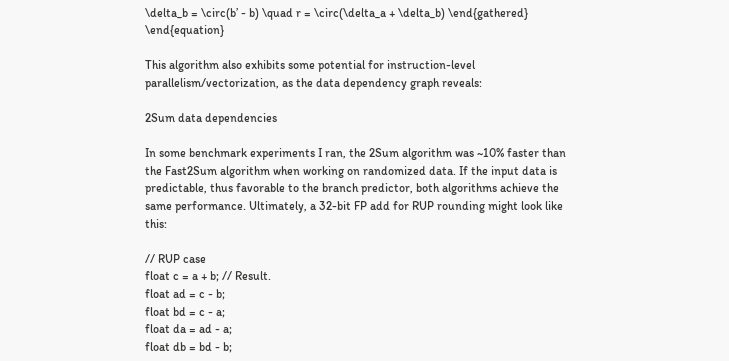\delta_b = \circ(b’ - b) \quad r = \circ(\delta_a + \delta_b) \end{gathered} \end{equation}

This algorithm also exhibits some potential for instruction-level parallelism/vectorization, as the data dependency graph reveals:

2Sum data dependencies

In some benchmark experiments I ran, the 2Sum algorithm was ~10% faster than the Fast2Sum algorithm when working on randomized data. If the input data is predictable, thus favorable to the branch predictor, both algorithms achieve the same performance. Ultimately, a 32-bit FP add for RUP rounding might look like this:

// RUP case
float c = a + b; // Result.
float ad = c - b;
float bd = c - a;
float da = ad - a;
float db = bd - b;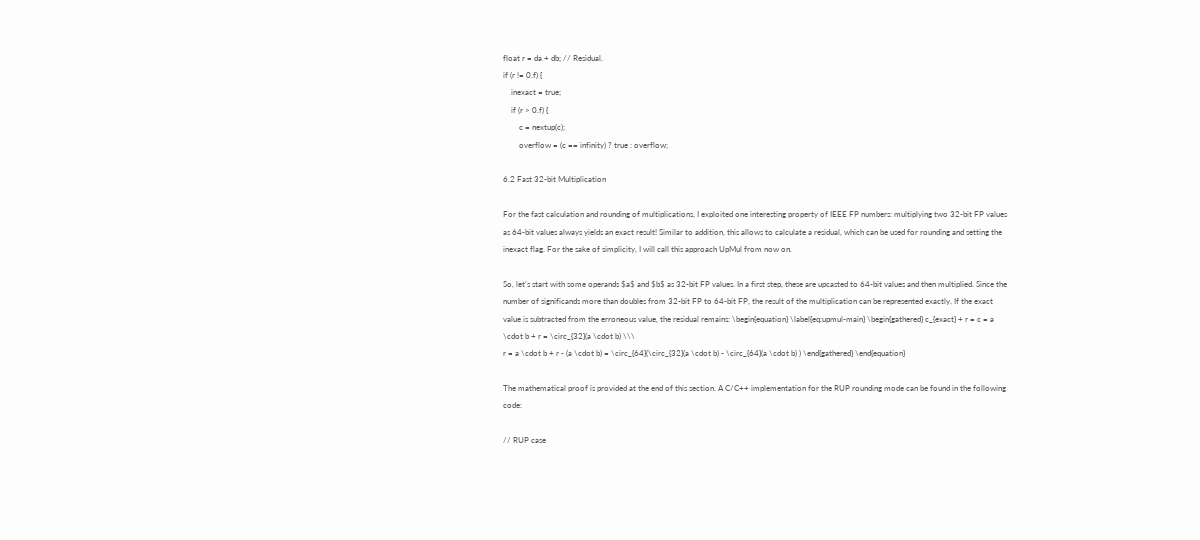float r = da + db; // Residual.
if (r != 0.f) {
    inexact = true;
    if (r > 0.f) {
        c = nextup(c);
        overflow = (c == infinity) ? true : overflow;

6.2 Fast 32-bit Multiplication

For the fast calculation and rounding of multiplications, I exploited one interesting property of IEEE FP numbers: multiplying two 32-bit FP values as 64-bit values always yields an exact result! Similar to addition, this allows to calculate a residual, which can be used for rounding and setting the inexact flag. For the sake of simplicity, I will call this approach UpMul from now on.

So, let’s start with some operands $a$ and $b$ as 32-bit FP values. In a first step, these are upcasted to 64-bit values and then multiplied. Since the number of significands more than doubles from 32-bit FP to 64-bit FP, the result of the multiplication can be represented exactly. If the exact value is subtracted from the erroneous value, the residual remains: \begin{equation} \label{eq:upmul-main} \begin{gathered} c_{exact} + r = c = a \cdot b + r = \circ_{32}(a \cdot b) \\\
r = a \cdot b + r - (a \cdot b) = \circ_{64}(\circ_{32}(a \cdot b) - \circ_{64}(a \cdot b) ) \end{gathered} \end{equation}

The mathematical proof is provided at the end of this section. A C/C++ implementation for the RUP rounding mode can be found in the following code:

// RUP case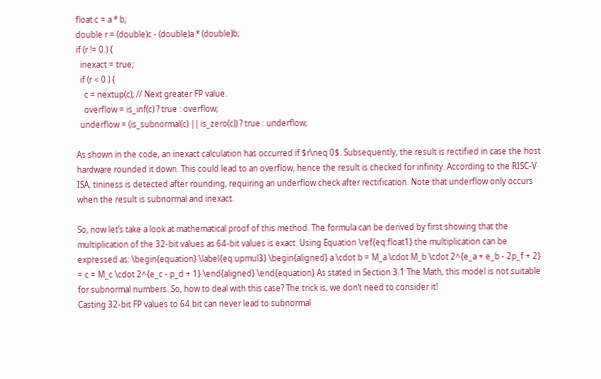float c = a * b;
double r = (double)c - (double)a * (double)b;
if (r != 0.) {
  inexact = true;
  if (r < 0.) {
    c = nextup(c); // Next greater FP value.
    overflow = is_inf(c) ? true : overflow;
  underflow = (is_subnormal(c) || is_zero(c)) ? true : underflow;

As shown in the code, an inexact calculation has occurred if $r\neq 0$. Subsequently, the result is rectified in case the host hardware rounded it down. This could lead to an overflow, hence the result is checked for infinity. According to the RISC-V ISA, tininess is detected after rounding, requiring an underflow check after rectification. Note that underflow only occurs when the result is subnormal and inexact.

So, now let’s take a look at mathematical proof of this method. The formula can be derived by first showing that the multiplication of the 32-bit values as 64-bit values is exact. Using Equation \ref{eq:float1} the multiplication can be expressed as: \begin{equation} \label{eq:upmul3} \begin{aligned} a \cdot b = M_a \cdot M_b \cdot 2^{e_a + e_b - 2p_f + 2} = c = M_c \cdot 2^{e_c - p_d + 1} \end{aligned} \end{equation} As stated in Section 3.1 The Math, this model is not suitable for subnormal numbers. So, how to deal with this case? The trick is, we don’t need to consider it!
Casting 32-bit FP values to 64 bit can never lead to subnormal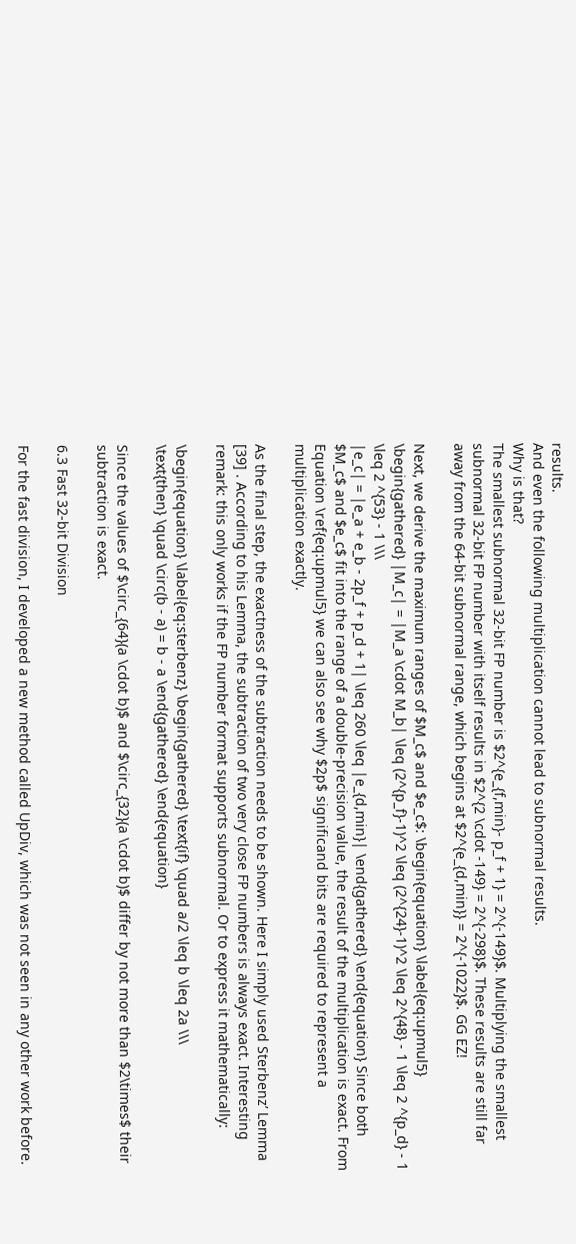results.
And even the following multiplication cannot lead to subnormal results.
Why is that?
The smallest subnormal 32-bit FP number is $2^{e_{f,min}- p_f + 1} = 2^{-149}$. Multiplying the smallest subnormal 32-bit FP number with itself results in $2^{2 \cdot -149} = 2^{-298}$. These results are still far away from the 64-bit subnormal range, which begins at $2^{e_{d,min}} = 2^{-1022}$. GG EZ!

Next, we derive the maximum ranges of $M_c$ and $e_c$: \begin{equation} \label{eq:upmul5} \begin{gathered} |M_c| = |M_a \cdot M_b| \leq (2^{p_f}-1)^2 \leq (2^{24}-1)^2 \leq 2^{48} - 1 \leq 2 ^{p_d} - 1 \leq 2 ^{53} - 1 \\\
|e_c| = |e_a + e_b - 2p_f + p_d + 1| \leq 260 \leq |e_{d,min}| \end{gathered} \end{equation} Since both $M_c$ and $e_c$ fit into the range of a double-precision value, the result of the multiplication is exact. From Equation \ref{eq:upmul5} we can also see why $2p$ significand bits are required to represent a multiplication exactly.

As the final step, the exactness of the subtraction needs to be shown. Here I simply used Sterbenz’ Lemma [39] . According to his Lemma, the subtraction of two very close FP numbers is always exact. Interesting remark: this only works if the FP number format supports subnormal. Or to express it mathematically:

\begin{equation} \label{eq:sterbenz} \begin{gathered} \text{if} \quad a/2 \leq b \leq 2a \\\
\text{then} \quad \circ(b - a) = b - a \end{gathered} \end{equation}

Since the values of $\circ_{64}(a \cdot b)$ and $\circ_{32}(a \cdot b)$ differ by not more than $2\times$ their subtraction is exact.

6.3 Fast 32-bit Division

For the fast division, I developed a new method called UpDiv, which was not seen in any other work before.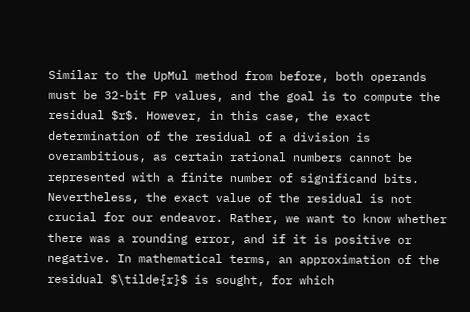Similar to the UpMul method from before, both operands must be 32-bit FP values, and the goal is to compute the residual $r$. However, in this case, the exact determination of the residual of a division is overambitious, as certain rational numbers cannot be represented with a finite number of significand bits. Nevertheless, the exact value of the residual is not crucial for our endeavor. Rather, we want to know whether there was a rounding error, and if it is positive or negative. In mathematical terms, an approximation of the residual $\tilde{r}$ is sought, for which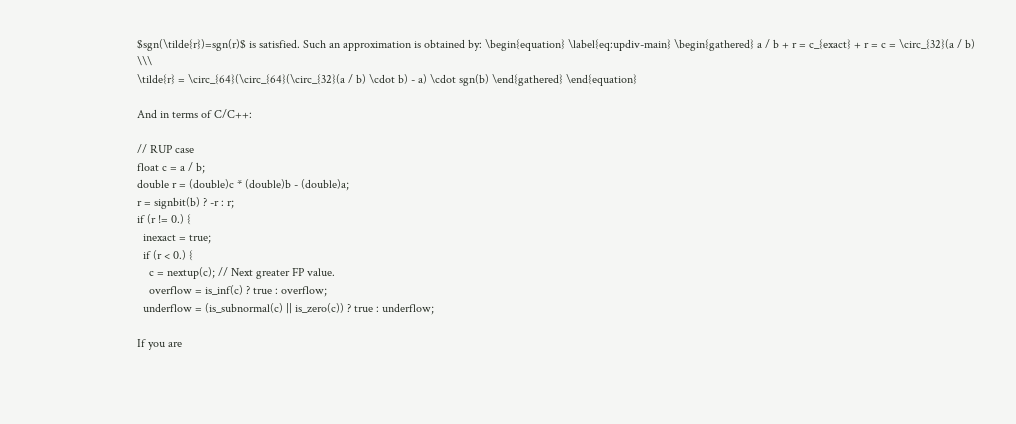$sgn(\tilde{r})=sgn(r)$ is satisfied. Such an approximation is obtained by: \begin{equation} \label{eq:updiv-main} \begin{gathered} a / b + r = c_{exact} + r = c = \circ_{32}(a / b) \\\
\tilde{r} = \circ_{64}(\circ_{64}(\circ_{32}(a / b) \cdot b) - a) \cdot sgn(b) \end{gathered} \end{equation}

And in terms of C/C++:

// RUP case
float c = a / b;
double r = (double)c * (double)b - (double)a;
r = signbit(b) ? -r : r;
if (r != 0.) {
  inexact = true;
  if (r < 0.) {
    c = nextup(c); // Next greater FP value.
    overflow = is_inf(c) ? true : overflow;
  underflow = (is_subnormal(c) || is_zero(c)) ? true : underflow;

If you are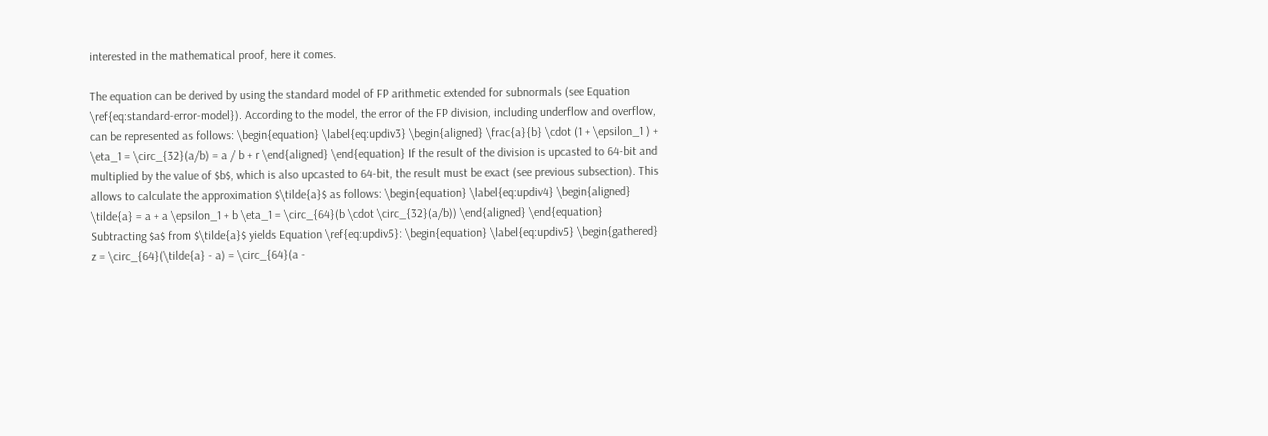interested in the mathematical proof, here it comes.

The equation can be derived by using the standard model of FP arithmetic extended for subnormals (see Equation \ref{eq:standard-error-model}). According to the model, the error of the FP division, including underflow and overflow, can be represented as follows: \begin{equation} \label{eq:updiv3} \begin{aligned} \frac{a}{b} \cdot (1 + \epsilon_1 ) + \eta_1 = \circ_{32}(a/b) = a / b + r \end{aligned} \end{equation} If the result of the division is upcasted to 64-bit and multiplied by the value of $b$, which is also upcasted to 64-bit, the result must be exact (see previous subsection). This allows to calculate the approximation $\tilde{a}$ as follows: \begin{equation} \label{eq:updiv4} \begin{aligned} \tilde{a} = a + a \epsilon_1 + b \eta_1 = \circ_{64}(b \cdot \circ_{32}(a/b)) \end{aligned} \end{equation} Subtracting $a$ from $\tilde{a}$ yields Equation \ref{eq:updiv5}: \begin{equation} \label{eq:updiv5} \begin{gathered} z = \circ_{64}(\tilde{a} - a) = \circ_{64}(a -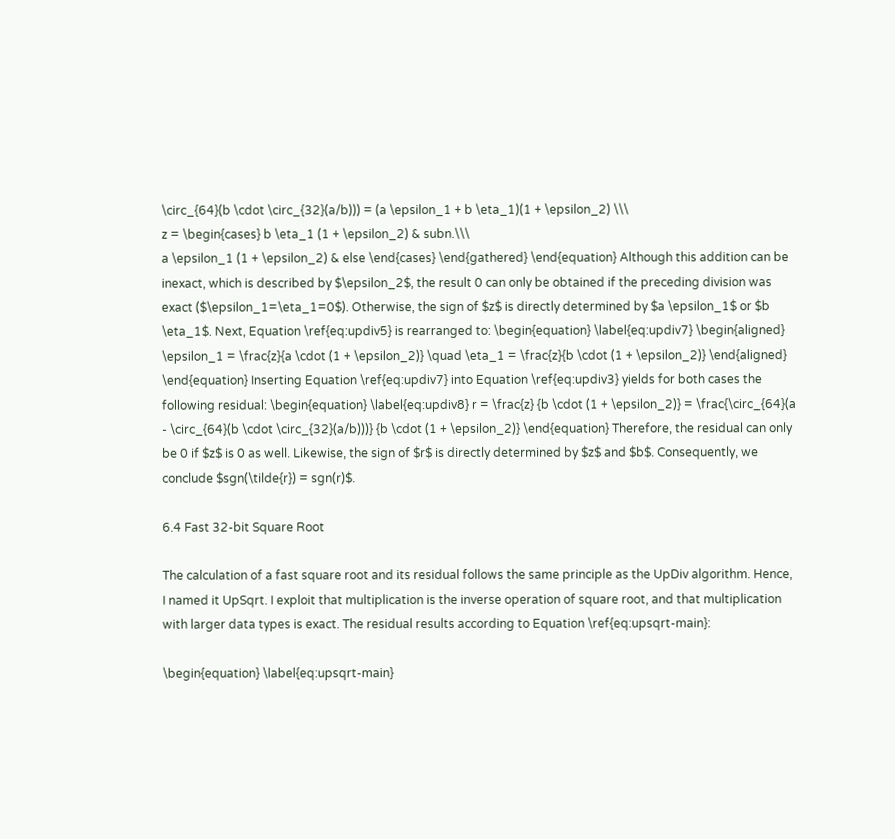\circ_{64}(b \cdot \circ_{32}(a/b))) = (a \epsilon_1 + b \eta_1)(1 + \epsilon_2) \\\
z = \begin{cases} b \eta_1 (1 + \epsilon_2) & subn.\\\
a \epsilon_1 (1 + \epsilon_2) & else \end{cases} \end{gathered} \end{equation} Although this addition can be inexact, which is described by $\epsilon_2$, the result 0 can only be obtained if the preceding division was exact ($\epsilon_1=\eta_1=0$). Otherwise, the sign of $z$ is directly determined by $a \epsilon_1$ or $b \eta_1$. Next, Equation \ref{eq:updiv5} is rearranged to: \begin{equation} \label{eq:updiv7} \begin{aligned} \epsilon_1 = \frac{z}{a \cdot (1 + \epsilon_2)} \quad \eta_1 = \frac{z}{b \cdot (1 + \epsilon_2)} \end{aligned} \end{equation} Inserting Equation \ref{eq:updiv7} into Equation \ref{eq:updiv3} yields for both cases the following residual: \begin{equation} \label{eq:updiv8} r = \frac{z} {b \cdot (1 + \epsilon_2)} = \frac{\circ_{64}(a - \circ_{64}(b \cdot \circ_{32}(a/b)))} {b \cdot (1 + \epsilon_2)} \end{equation} Therefore, the residual can only be 0 if $z$ is 0 as well. Likewise, the sign of $r$ is directly determined by $z$ and $b$. Consequently, we conclude $sgn(\tilde{r}) = sgn(r)$.

6.4 Fast 32-bit Square Root

The calculation of a fast square root and its residual follows the same principle as the UpDiv algorithm. Hence, I named it UpSqrt. I exploit that multiplication is the inverse operation of square root, and that multiplication with larger data types is exact. The residual results according to Equation \ref{eq:upsqrt-main}:

\begin{equation} \label{eq:upsqrt-main}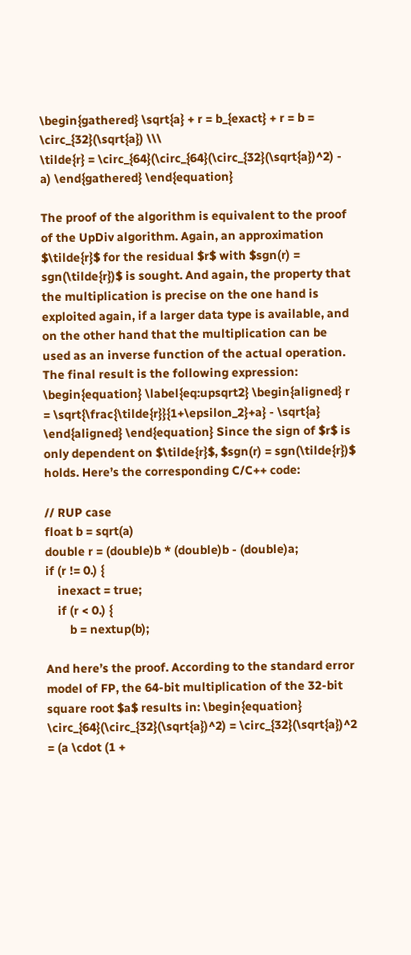\begin{gathered} \sqrt{a} + r = b_{exact} + r = b = \circ_{32}(\sqrt{a}) \\\
\tilde{r} = \circ_{64}(\circ_{64}(\circ_{32}(\sqrt{a})^2) - a) \end{gathered} \end{equation}

The proof of the algorithm is equivalent to the proof of the UpDiv algorithm. Again, an approximation $\tilde{r}$ for the residual $r$ with $sgn(r) = sgn(\tilde{r})$ is sought. And again, the property that the multiplication is precise on the one hand is exploited again, if a larger data type is available, and on the other hand that the multiplication can be used as an inverse function of the actual operation. The final result is the following expression: \begin{equation} \label{eq:upsqrt2} \begin{aligned} r = \sqrt{\frac{\tilde{r}}{1+\epsilon_2}+a} - \sqrt{a} \end{aligned} \end{equation} Since the sign of $r$ is only dependent on $\tilde{r}$, $sgn(r) = sgn(\tilde{r})$ holds. Here’s the corresponding C/C++ code:

// RUP case
float b = sqrt(a)
double r = (double)b * (double)b - (double)a;
if (r != 0.) {
    inexact = true;
    if (r < 0.) {
        b = nextup(b);

And here’s the proof. According to the standard error model of FP, the 64-bit multiplication of the 32-bit square root $a$ results in: \begin{equation} \circ_{64}(\circ_{32}(\sqrt{a})^2) = \circ_{32}(\sqrt{a})^2 = (a \cdot (1 +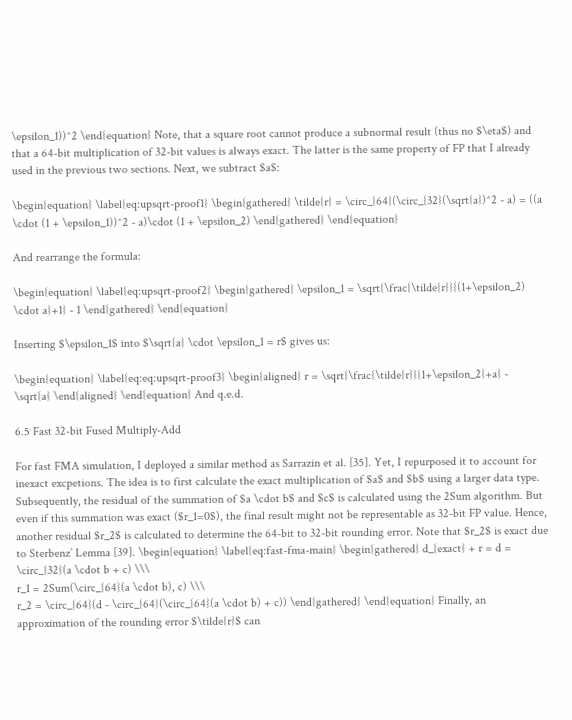\epsilon_1))^2 \end{equation} Note, that a square root cannot produce a subnormal result (thus no $\eta$) and that a 64-bit multiplication of 32-bit values is always exact. The latter is the same property of FP that I already used in the previous two sections. Next, we subtract $a$:

\begin{equation} \label{eq:upsqrt-proof1} \begin{gathered} \tilde{r} = \circ_{64}(\circ_{32}(\sqrt{a})^2 - a) = ((a \cdot (1 + \epsilon_1))^2 - a)\cdot (1 + \epsilon_2) \end{gathered} \end{equation}

And rearrange the formula:

\begin{equation} \label{eq:upsqrt-proof2} \begin{gathered} \epsilon_1 = \sqrt{\frac{\tilde{r}}{(1+\epsilon_2) \cdot a}+1} - 1 \end{gathered} \end{equation}

Inserting $\epsilon_1$ into $\sqrt{a} \cdot \epsilon_1 = r$ gives us:

\begin{equation} \label{eq:eq:upsqrt-proof3} \begin{aligned} r = \sqrt{\frac{\tilde{r}}{1+\epsilon_2}+a} - \sqrt{a} \end{aligned} \end{equation} And q.e.d.

6.5 Fast 32-bit Fused Multiply-Add

For fast FMA simulation, I deployed a similar method as Sarrazin et al. [35]. Yet, I repurposed it to account for inexact excpetions. The idea is to first calculate the exact multiplication of $a$ and $b$ using a larger data type. Subsequently, the residual of the summation of $a \cdot b$ and $c$ is calculated using the 2Sum algorithm. But even if this summation was exact ($r_1=0$), the final result might not be representable as 32-bit FP value. Hence, another residual $r_2$ is calculated to determine the 64-bit to 32-bit rounding error. Note that $r_2$ is exact due to Sterbenz’ Lemma [39]. \begin{equation} \label{eq:fast-fma-main} \begin{gathered} d_{exact} + r = d = \circ_{32}(a \cdot b + c) \\\
r_1 = 2Sum(\circ_{64}(a \cdot b), c) \\\
r_2 = \circ_{64}(d - \circ_{64}(\circ_{64}(a \cdot b) + c)) \end{gathered} \end{equation} Finally, an approximation of the rounding error $\tilde{r}$ can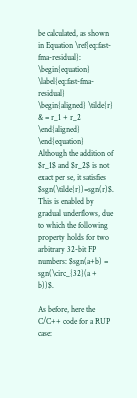be calculated, as shown in Equation \ref{eq:fast-fma-residual}: \begin{equation} \label{eq:fast-fma-residual} \begin{aligned} \tilde{r} & = r_1 + r_2 \end{aligned} \end{equation} Although the addition of $r_1$ and $r_2$ is not exact per se, it satisfies $sgn(\tilde{r})=sgn(r)$. This is enabled by gradual underflows, due to which the following property holds for two arbitrary 32-bit FP numbers: $sgn(a+b) = sgn(\circ_{32}(a + b))$.

As before, here the C/C++ code for a RUP case: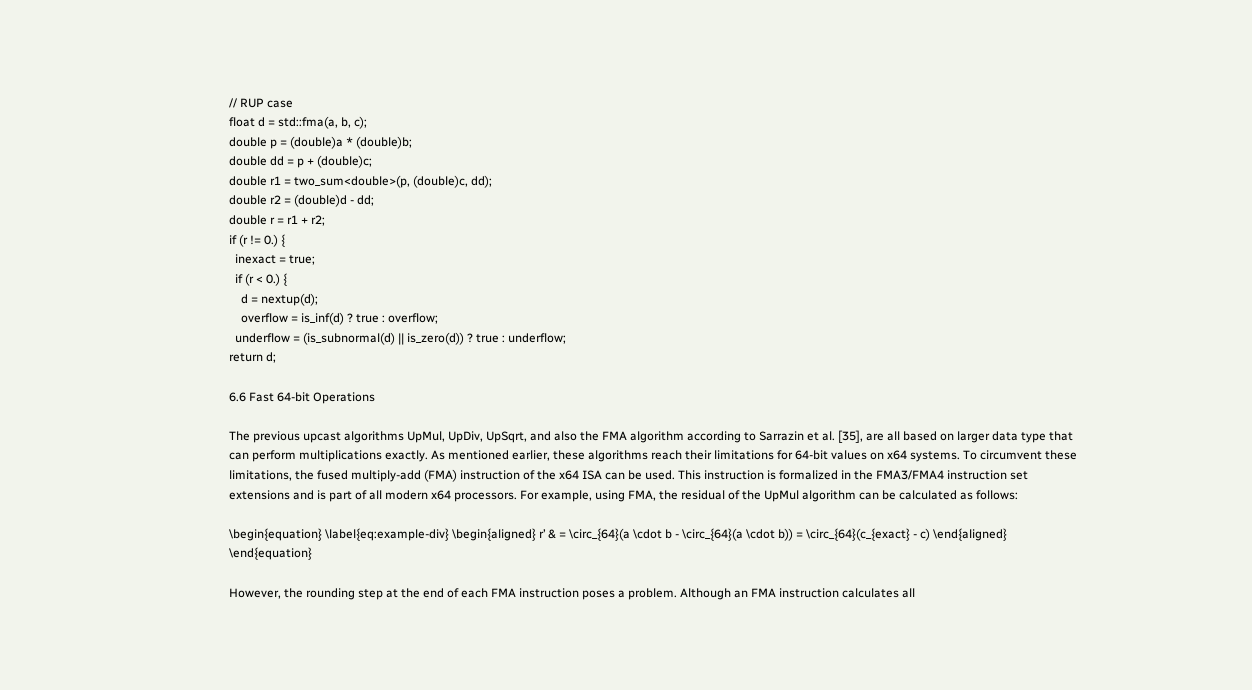// RUP case
float d = std::fma(a, b, c);
double p = (double)a * (double)b;
double dd = p + (double)c;
double r1 = two_sum<double>(p, (double)c, dd);
double r2 = (double)d - dd;
double r = r1 + r2;
if (r != 0.) {
  inexact = true;
  if (r < 0.) {
    d = nextup(d);
    overflow = is_inf(d) ? true : overflow;
  underflow = (is_subnormal(d) || is_zero(d)) ? true : underflow;
return d;

6.6 Fast 64-bit Operations

The previous upcast algorithms UpMul, UpDiv, UpSqrt, and also the FMA algorithm according to Sarrazin et al. [35], are all based on larger data type that can perform multiplications exactly. As mentioned earlier, these algorithms reach their limitations for 64-bit values on x64 systems. To circumvent these limitations, the fused multiply-add (FMA) instruction of the x64 ISA can be used. This instruction is formalized in the FMA3/FMA4 instruction set extensions and is part of all modern x64 processors. For example, using FMA, the residual of the UpMul algorithm can be calculated as follows:

\begin{equation} \label{eq:example-div} \begin{aligned} r’ & = \circ_{64}(a \cdot b - \circ_{64}(a \cdot b)) = \circ_{64}(c_{exact} - c) \end{aligned} \end{equation}

However, the rounding step at the end of each FMA instruction poses a problem. Although an FMA instruction calculates all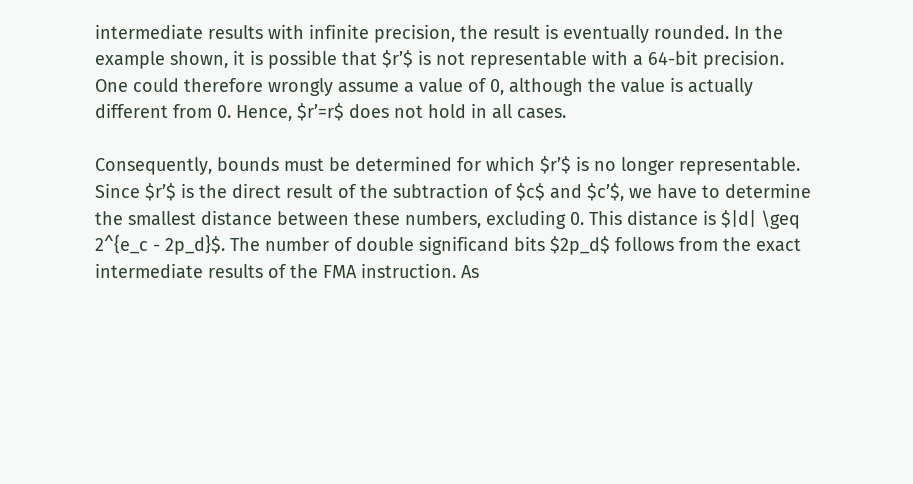intermediate results with infinite precision, the result is eventually rounded. In the example shown, it is possible that $r’$ is not representable with a 64-bit precision. One could therefore wrongly assume a value of 0, although the value is actually different from 0. Hence, $r’=r$ does not hold in all cases.

Consequently, bounds must be determined for which $r’$ is no longer representable. Since $r’$ is the direct result of the subtraction of $c$ and $c’$, we have to determine the smallest distance between these numbers, excluding 0. This distance is $|d| \geq 2^{e_c - 2p_d}$. The number of double significand bits $2p_d$ follows from the exact intermediate results of the FMA instruction. As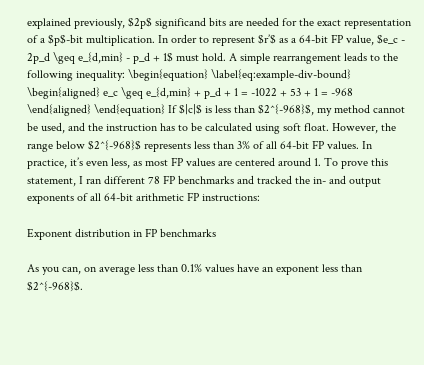explained previously, $2p$ significand bits are needed for the exact representation of a $p$-bit multiplication. In order to represent $r’$ as a 64-bit FP value, $e_c - 2p_d \geq e_{d,min} - p_d + 1$ must hold. A simple rearrangement leads to the following inequality: \begin{equation} \label{eq:example-div-bound} \begin{aligned} e_c \geq e_{d,min} + p_d + 1 = -1022 + 53 + 1 = -968 \end{aligned} \end{equation} If $|c|$ is less than $2^{-968}$, my method cannot be used, and the instruction has to be calculated using soft float. However, the range below $2^{-968}$ represents less than 3% of all 64-bit FP values. In practice, it’s even less, as most FP values are centered around 1. To prove this statement, I ran different 78 FP benchmarks and tracked the in- and output exponents of all 64-bit arithmetic FP instructions:

Exponent distribution in FP benchmarks

As you can, on average less than 0.1% values have an exponent less than $2^{-968}$.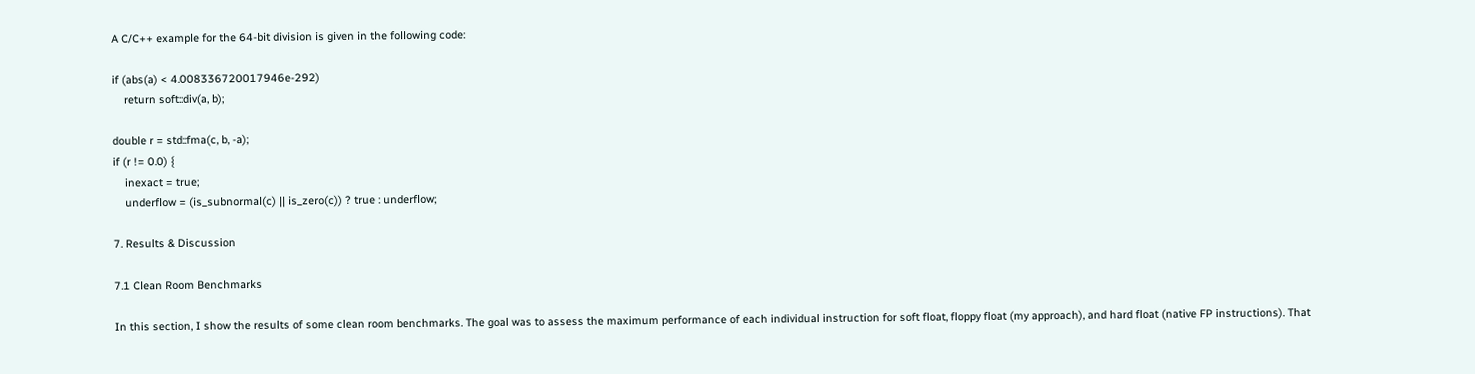A C/C++ example for the 64-bit division is given in the following code:

if (abs(a) < 4.008336720017946e-292)
    return soft::div(a, b);

double r = std::fma(c, b, -a);
if (r != 0.0) {
    inexact = true;
    underflow = (is_subnormal(c) || is_zero(c)) ? true : underflow;

7. Results & Discussion

7.1 Clean Room Benchmarks

In this section, I show the results of some clean room benchmarks. The goal was to assess the maximum performance of each individual instruction for soft float, floppy float (my approach), and hard float (native FP instructions). That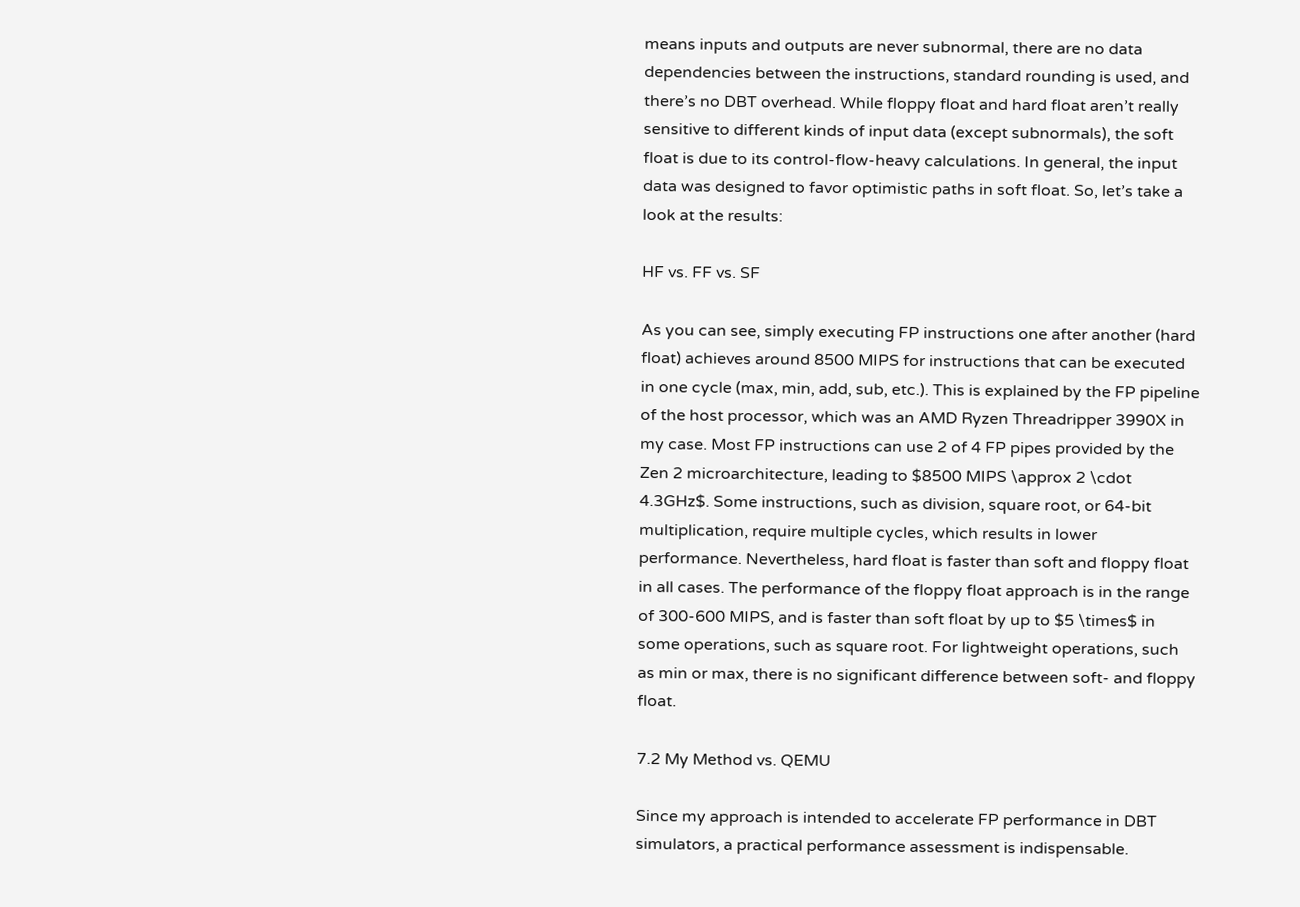means inputs and outputs are never subnormal, there are no data dependencies between the instructions, standard rounding is used, and there’s no DBT overhead. While floppy float and hard float aren’t really sensitive to different kinds of input data (except subnormals), the soft float is due to its control-flow-heavy calculations. In general, the input data was designed to favor optimistic paths in soft float. So, let’s take a look at the results:

HF vs. FF vs. SF

As you can see, simply executing FP instructions one after another (hard float) achieves around 8500 MIPS for instructions that can be executed in one cycle (max, min, add, sub, etc.). This is explained by the FP pipeline of the host processor, which was an AMD Ryzen Threadripper 3990X in my case. Most FP instructions can use 2 of 4 FP pipes provided by the Zen 2 microarchitecture, leading to $8500 MIPS \approx 2 \cdot 4.3GHz$. Some instructions, such as division, square root, or 64-bit multiplication, require multiple cycles, which results in lower performance. Nevertheless, hard float is faster than soft and floppy float in all cases. The performance of the floppy float approach is in the range of 300-600 MIPS, and is faster than soft float by up to $5 \times$ in some operations, such as square root. For lightweight operations, such as min or max, there is no significant difference between soft- and floppy float.

7.2 My Method vs. QEMU

Since my approach is intended to accelerate FP performance in DBT simulators, a practical performance assessment is indispensable.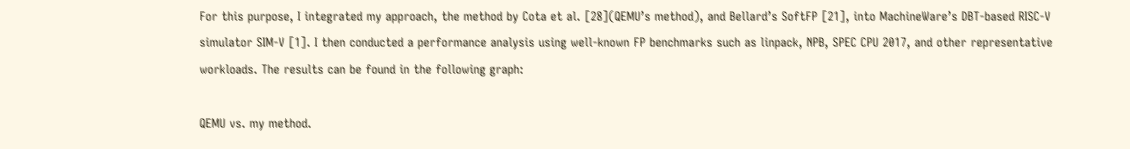For this purpose, I integrated my approach, the method by Cota et al. [28](QEMU’s method), and Bellard’s SoftFP [21], into MachineWare’s DBT-based RISC-V simulator SIM-V [1]. I then conducted a performance analysis using well-known FP benchmarks such as linpack, NPB, SPEC CPU 2017, and other representative workloads. The results can be found in the following graph:

QEMU vs. my method.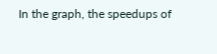In the graph, the speedups of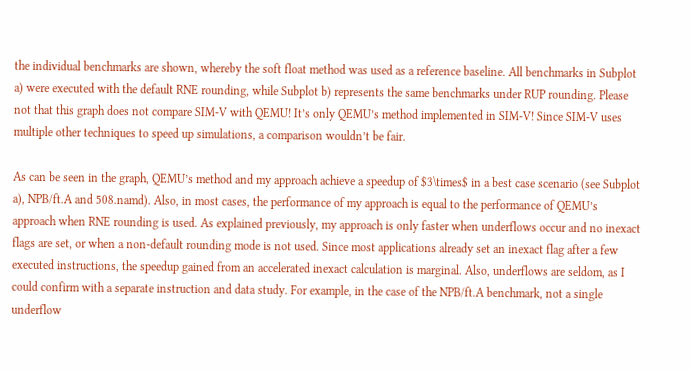the individual benchmarks are shown, whereby the soft float method was used as a reference baseline. All benchmarks in Subplot a) were executed with the default RNE rounding, while Subplot b) represents the same benchmarks under RUP rounding. Please not that this graph does not compare SIM-V with QEMU! It’s only QEMU’s method implemented in SIM-V! Since SIM-V uses multiple other techniques to speed up simulations, a comparison wouldn’t be fair.

As can be seen in the graph, QEMU’s method and my approach achieve a speedup of $3\times$ in a best case scenario (see Subplot a), NPB/ft.A and 508.namd). Also, in most cases, the performance of my approach is equal to the performance of QEMU’s approach when RNE rounding is used. As explained previously, my approach is only faster when underflows occur and no inexact flags are set, or when a non-default rounding mode is not used. Since most applications already set an inexact flag after a few executed instructions, the speedup gained from an accelerated inexact calculation is marginal. Also, underflows are seldom, as I could confirm with a separate instruction and data study. For example, in the case of the NPB/ft.A benchmark, not a single underflow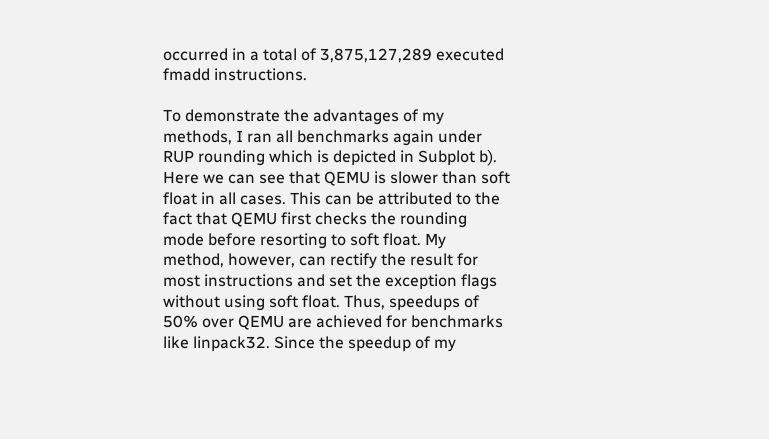occurred in a total of 3,875,127,289 executed fmadd instructions.

To demonstrate the advantages of my methods, I ran all benchmarks again under RUP rounding which is depicted in Subplot b). Here we can see that QEMU is slower than soft float in all cases. This can be attributed to the fact that QEMU first checks the rounding mode before resorting to soft float. My method, however, can rectify the result for most instructions and set the exception flags without using soft float. Thus, speedups of 50% over QEMU are achieved for benchmarks like linpack32. Since the speedup of my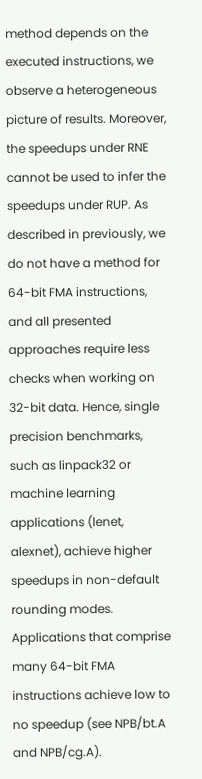method depends on the executed instructions, we observe a heterogeneous picture of results. Moreover, the speedups under RNE cannot be used to infer the speedups under RUP. As described in previously, we do not have a method for 64-bit FMA instructions, and all presented approaches require less checks when working on 32-bit data. Hence, single precision benchmarks, such as linpack32 or machine learning applications (lenet, alexnet), achieve higher speedups in non-default rounding modes. Applications that comprise many 64-bit FMA instructions achieve low to no speedup (see NPB/bt.A and NPB/cg.A).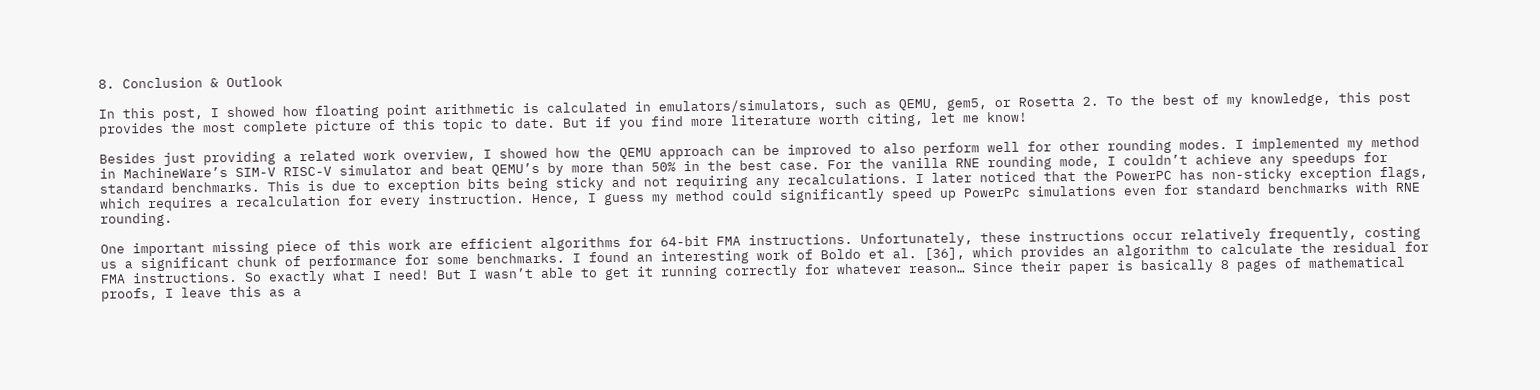8. Conclusion & Outlook

In this post, I showed how floating point arithmetic is calculated in emulators/simulators, such as QEMU, gem5, or Rosetta 2. To the best of my knowledge, this post provides the most complete picture of this topic to date. But if you find more literature worth citing, let me know!

Besides just providing a related work overview, I showed how the QEMU approach can be improved to also perform well for other rounding modes. I implemented my method in MachineWare’s SIM-V RISC-V simulator and beat QEMU’s by more than 50% in the best case. For the vanilla RNE rounding mode, I couldn’t achieve any speedups for standard benchmarks. This is due to exception bits being sticky and not requiring any recalculations. I later noticed that the PowerPC has non-sticky exception flags, which requires a recalculation for every instruction. Hence, I guess my method could significantly speed up PowerPc simulations even for standard benchmarks with RNE rounding.

One important missing piece of this work are efficient algorithms for 64-bit FMA instructions. Unfortunately, these instructions occur relatively frequently, costing us a significant chunk of performance for some benchmarks. I found an interesting work of Boldo et al. [36], which provides an algorithm to calculate the residual for FMA instructions. So exactly what I need! But I wasn’t able to get it running correctly for whatever reason… Since their paper is basically 8 pages of mathematical proofs, I leave this as a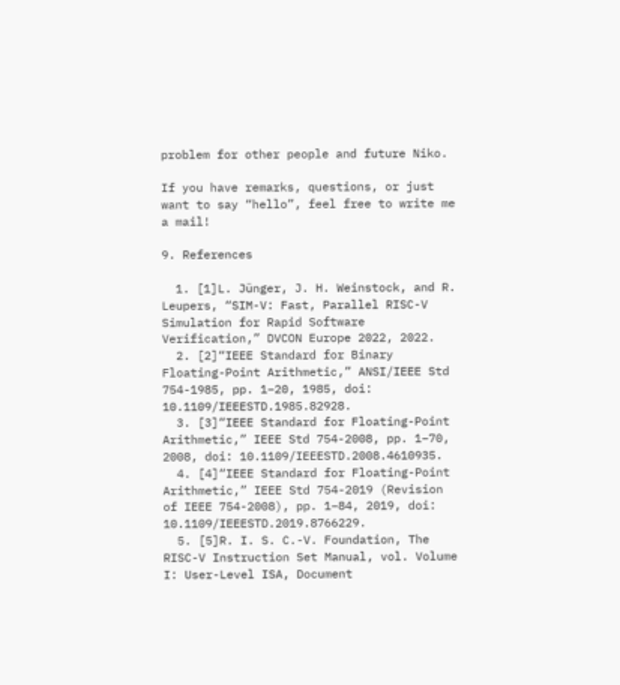problem for other people and future Niko.

If you have remarks, questions, or just want to say “hello”, feel free to write me a mail!

9. References

  1. [1]L. Jünger, J. H. Weinstock, and R. Leupers, “SIM-V: Fast, Parallel RISC-V Simulation for Rapid Software Verification,” DVCON Europe 2022, 2022.
  2. [2]“IEEE Standard for Binary Floating-Point Arithmetic,” ANSI/IEEE Std 754-1985, pp. 1–20, 1985, doi: 10.1109/IEEESTD.1985.82928.
  3. [3]“IEEE Standard for Floating-Point Arithmetic,” IEEE Std 754-2008, pp. 1–70, 2008, doi: 10.1109/IEEESTD.2008.4610935.
  4. [4]“IEEE Standard for Floating-Point Arithmetic,” IEEE Std 754-2019 (Revision of IEEE 754-2008), pp. 1–84, 2019, doi: 10.1109/IEEESTD.2019.8766229.
  5. [5]R. I. S. C.-V. Foundation, The RISC-V Instruction Set Manual, vol. Volume I: User-Level ISA, Document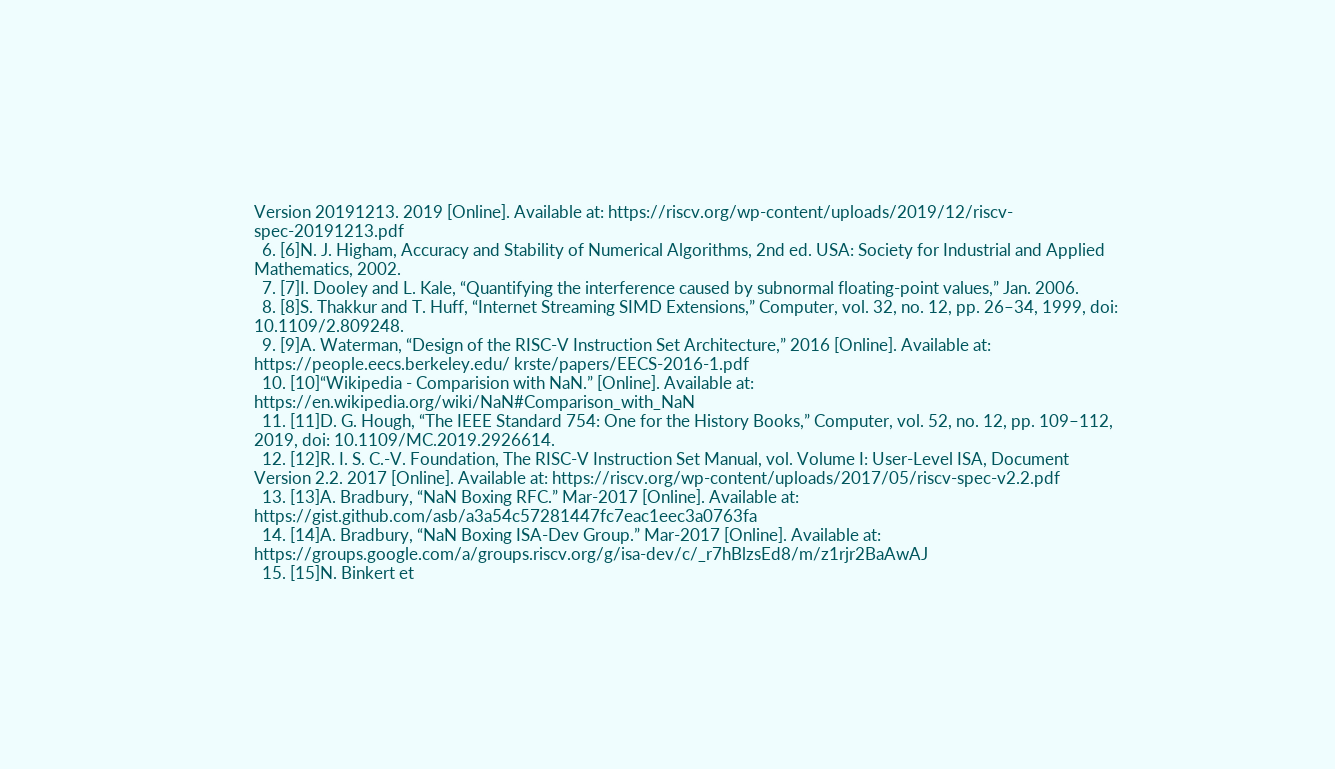Version 20191213. 2019 [Online]. Available at: https://riscv.org/wp-content/uploads/2019/12/riscv-spec-20191213.pdf
  6. [6]N. J. Higham, Accuracy and Stability of Numerical Algorithms, 2nd ed. USA: Society for Industrial and Applied Mathematics, 2002.
  7. [7]I. Dooley and L. Kale, “Quantifying the interference caused by subnormal floating-point values,” Jan. 2006.
  8. [8]S. Thakkur and T. Huff, “Internet Streaming SIMD Extensions,” Computer, vol. 32, no. 12, pp. 26–34, 1999, doi: 10.1109/2.809248.
  9. [9]A. Waterman, “Design of the RISC-V Instruction Set Architecture,” 2016 [Online]. Available at: https://people.eecs.berkeley.edu/ krste/papers/EECS-2016-1.pdf
  10. [10]“Wikipedia - Comparision with NaN.” [Online]. Available at: https://en.wikipedia.org/wiki/NaN#Comparison_with_NaN
  11. [11]D. G. Hough, “The IEEE Standard 754: One for the History Books,” Computer, vol. 52, no. 12, pp. 109–112, 2019, doi: 10.1109/MC.2019.2926614.
  12. [12]R. I. S. C.-V. Foundation, The RISC-V Instruction Set Manual, vol. Volume I: User-Level ISA, Document Version 2.2. 2017 [Online]. Available at: https://riscv.org/wp-content/uploads/2017/05/riscv-spec-v2.2.pdf
  13. [13]A. Bradbury, “NaN Boxing RFC.” Mar-2017 [Online]. Available at: https://gist.github.com/asb/a3a54c57281447fc7eac1eec3a0763fa
  14. [14]A. Bradbury, “NaN Boxing ISA-Dev Group.” Mar-2017 [Online]. Available at: https://groups.google.com/a/groups.riscv.org/g/isa-dev/c/_r7hBlzsEd8/m/z1rjr2BaAwAJ
  15. [15]N. Binkert et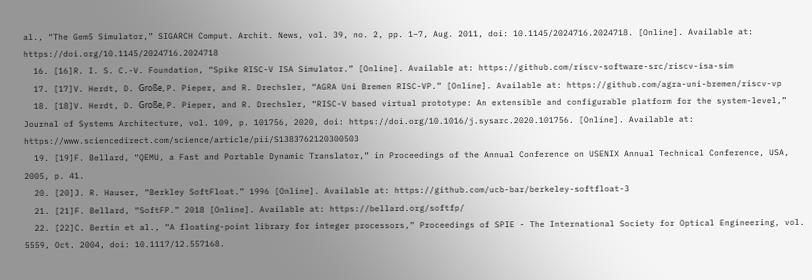al., “The Gem5 Simulator,” SIGARCH Comput. Archit. News, vol. 39, no. 2, pp. 1–7, Aug. 2011, doi: 10.1145/2024716.2024718. [Online]. Available at: https://doi.org/10.1145/2024716.2024718
  16. [16]R. I. S. C.-V. Foundation, “Spike RISC-V ISA Simulator.” [Online]. Available at: https://github.com/riscv-software-src/riscv-isa-sim
  17. [17]V. Herdt, D. Große, P. Pieper, and R. Drechsler, “AGRA Uni Bremen RISC-VP.” [Online]. Available at: https://github.com/agra-uni-bremen/riscv-vp
  18. [18]V. Herdt, D. Große, P. Pieper, and R. Drechsler, “RISC-V based virtual prototype: An extensible and configurable platform for the system-level,” Journal of Systems Architecture, vol. 109, p. 101756, 2020, doi: https://doi.org/10.1016/j.sysarc.2020.101756. [Online]. Available at: https://www.sciencedirect.com/science/article/pii/S1383762120300503
  19. [19]F. Bellard, “QEMU, a Fast and Portable Dynamic Translator,” in Proceedings of the Annual Conference on USENIX Annual Technical Conference, USA, 2005, p. 41.
  20. [20]J. R. Hauser, “Berkley SoftFloat.” 1996 [Online]. Available at: https://github.com/ucb-bar/berkeley-softfloat-3
  21. [21]F. Bellard, “SoftFP.” 2018 [Online]. Available at: https://bellard.org/softfp/
  22. [22]C. Bertin et al., “A floating-point library for integer processors,” Proceedings of SPIE - The International Society for Optical Engineering, vol. 5559, Oct. 2004, doi: 10.1117/12.557168.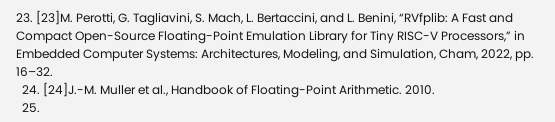23. [23]M. Perotti, G. Tagliavini, S. Mach, L. Bertaccini, and L. Benini, “RVfplib: A Fast and Compact Open-Source Floating-Point Emulation Library for Tiny RISC-V Processors,” in Embedded Computer Systems: Architectures, Modeling, and Simulation, Cham, 2022, pp. 16–32.
  24. [24]J.-M. Muller et al., Handbook of Floating-Point Arithmetic. 2010.
  25.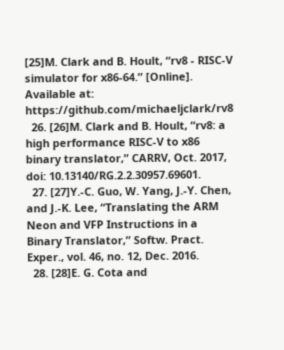[25]M. Clark and B. Hoult, “rv8 - RISC-V simulator for x86-64.” [Online]. Available at: https://github.com/michaeljclark/rv8
  26. [26]M. Clark and B. Hoult, “rv8: a high performance RISC-V to x86 binary translator,” CARRV, Oct. 2017, doi: 10.13140/RG.2.2.30957.69601.
  27. [27]Y.-C. Guo, W. Yang, J.-Y. Chen, and J.-K. Lee, “Translating the ARM Neon and VFP Instructions in a Binary Translator,” Softw. Pract. Exper., vol. 46, no. 12, Dec. 2016.
  28. [28]E. G. Cota and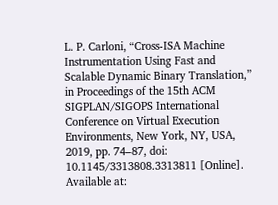L. P. Carloni, “Cross-ISA Machine Instrumentation Using Fast and Scalable Dynamic Binary Translation,” in Proceedings of the 15th ACM SIGPLAN/SIGOPS International Conference on Virtual Execution Environments, New York, NY, USA, 2019, pp. 74–87, doi: 10.1145/3313808.3313811 [Online]. Available at: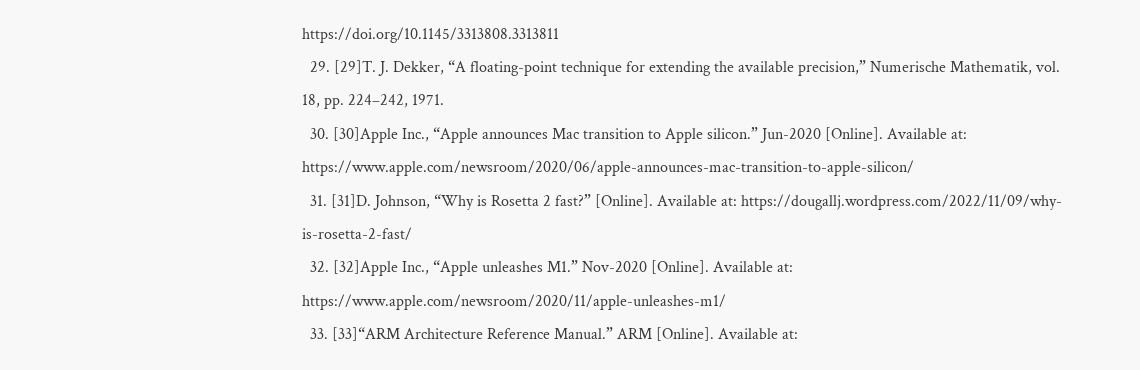https://doi.org/10.1145/3313808.3313811
  29. [29]T. J. Dekker, “A floating-point technique for extending the available precision,” Numerische Mathematik, vol. 18, pp. 224–242, 1971.
  30. [30]Apple Inc., “Apple announces Mac transition to Apple silicon.” Jun-2020 [Online]. Available at: https://www.apple.com/newsroom/2020/06/apple-announces-mac-transition-to-apple-silicon/
  31. [31]D. Johnson, “Why is Rosetta 2 fast?” [Online]. Available at: https://dougallj.wordpress.com/2022/11/09/why-is-rosetta-2-fast/
  32. [32]Apple Inc., “Apple unleashes M1.” Nov-2020 [Online]. Available at: https://www.apple.com/newsroom/2020/11/apple-unleashes-m1/
  33. [33]“ARM Architecture Reference Manual.” ARM [Online]. Available at: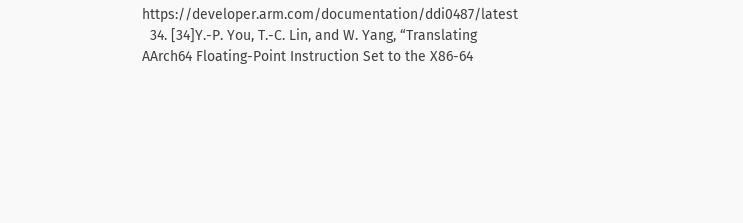https://developer.arm.com/documentation/ddi0487/latest
  34. [34]Y.-P. You, T.-C. Lin, and W. Yang, “Translating AArch64 Floating-Point Instruction Set to the X86-64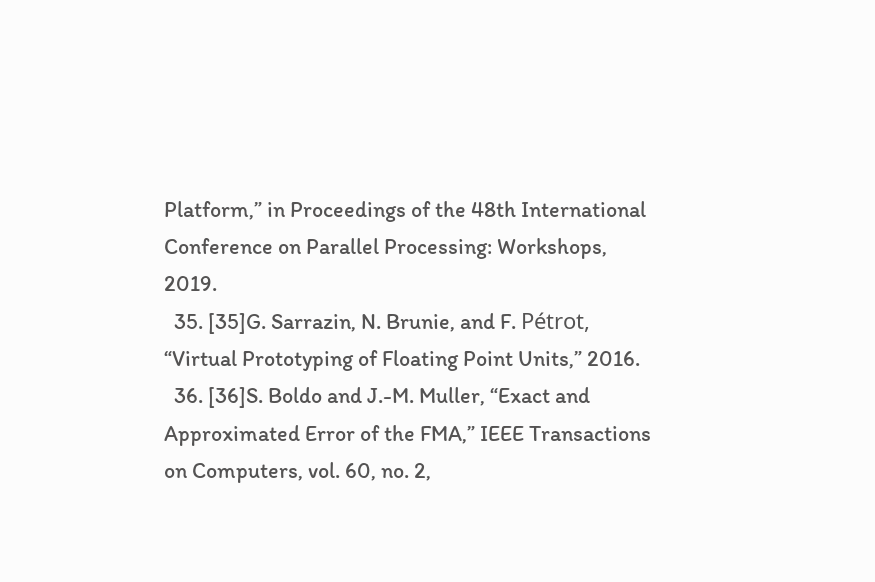Platform,” in Proceedings of the 48th International Conference on Parallel Processing: Workshops, 2019.
  35. [35]G. Sarrazin, N. Brunie, and F. Pétrot, “Virtual Prototyping of Floating Point Units,” 2016.
  36. [36]S. Boldo and J.-M. Muller, “Exact and Approximated Error of the FMA,” IEEE Transactions on Computers, vol. 60, no. 2,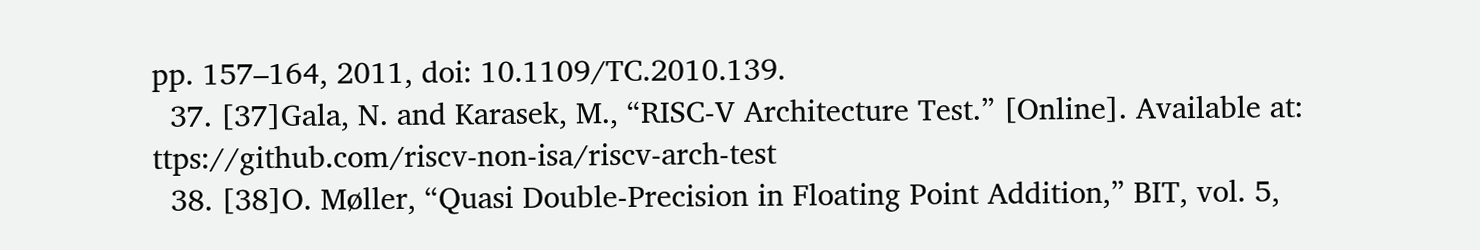pp. 157–164, 2011, doi: 10.1109/TC.2010.139.
  37. [37]Gala, N. and Karasek, M., “RISC-V Architecture Test.” [Online]. Available at: ttps://github.com/riscv-non-isa/riscv-arch-test
  38. [38]O. Møller, “Quasi Double-Precision in Floating Point Addition,” BIT, vol. 5,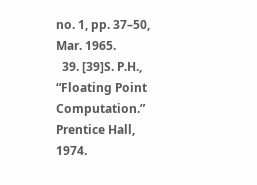no. 1, pp. 37–50, Mar. 1965.
  39. [39]S. P.H., “Floating Point Computation.” Prentice Hall, 1974.